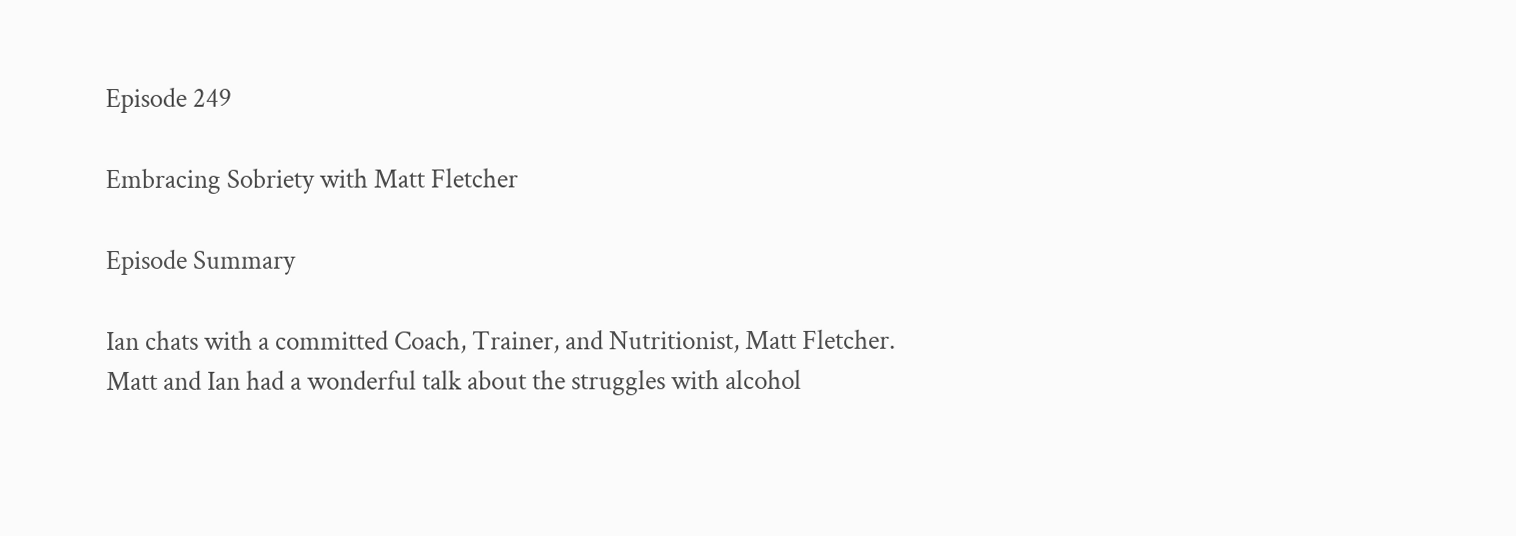Episode 249

Embracing Sobriety with Matt Fletcher

Episode Summary

Ian chats with a committed Coach, Trainer, and Nutritionist, Matt Fletcher. Matt and Ian had a wonderful talk about the struggles with alcohol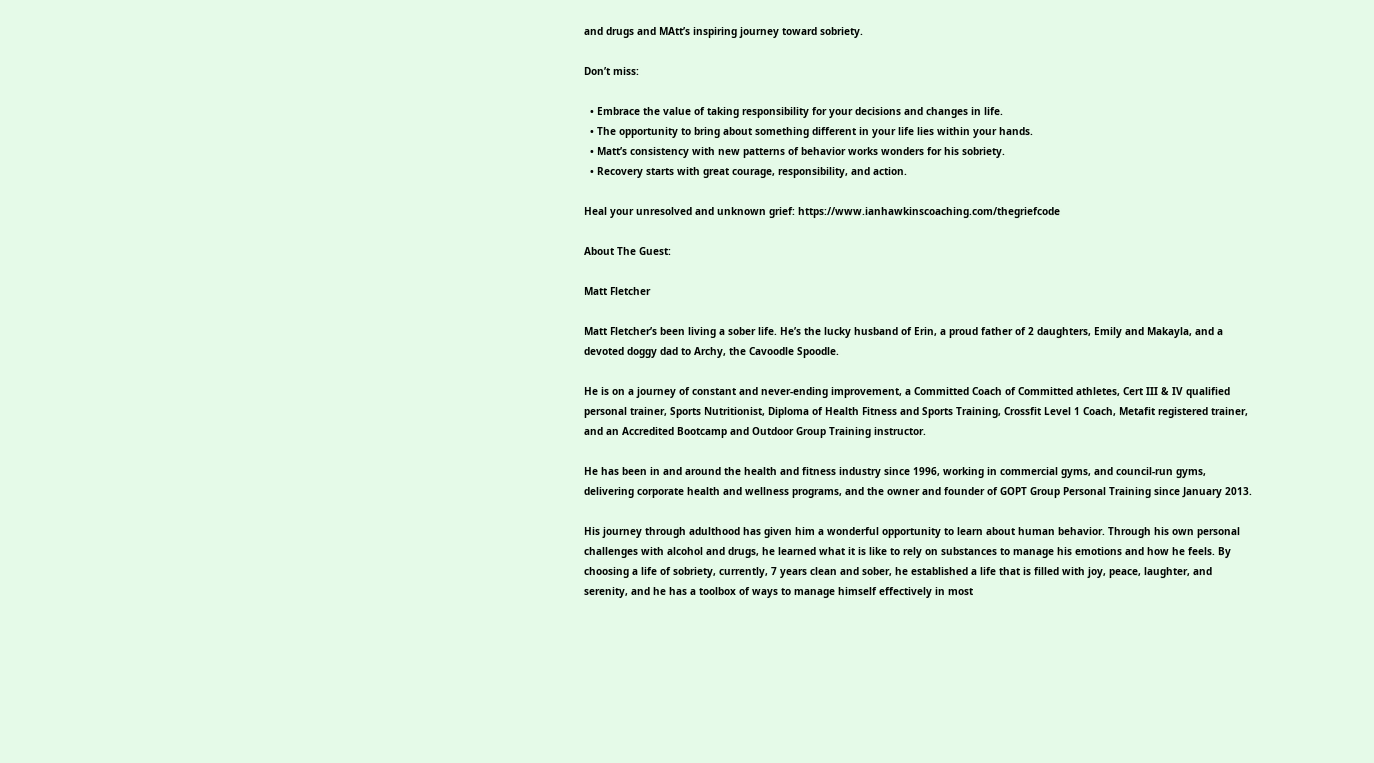and drugs and MAtt’s inspiring journey toward sobriety.

Don’t miss:

  • Embrace the value of taking responsibility for your decisions and changes in life.
  • The opportunity to bring about something different in your life lies within your hands.
  • Matt’s consistency with new patterns of behavior works wonders for his sobriety.
  • Recovery starts with great courage, responsibility, and action.

Heal your unresolved and unknown grief: https://www.ianhawkinscoaching.com/thegriefcode

About The Guest:

Matt Fletcher

Matt Fletcher’s been living a sober life. He’s the lucky husband of Erin, a proud father of 2 daughters, Emily and Makayla, and a devoted doggy dad to Archy, the Cavoodle Spoodle.

He is on a journey of constant and never-ending improvement, a Committed Coach of Committed athletes, Cert III & IV qualified personal trainer, Sports Nutritionist, Diploma of Health Fitness and Sports Training, Crossfit Level 1 Coach, Metafit registered trainer, and an Accredited Bootcamp and Outdoor Group Training instructor.

He has been in and around the health and fitness industry since 1996, working in commercial gyms, and council-run gyms, delivering corporate health and wellness programs, and the owner and founder of GOPT Group Personal Training since January 2013.

His journey through adulthood has given him a wonderful opportunity to learn about human behavior. Through his own personal challenges with alcohol and drugs, he learned what it is like to rely on substances to manage his emotions and how he feels. By choosing a life of sobriety, currently, 7 years clean and sober, he established a life that is filled with joy, peace, laughter, and serenity, and he has a toolbox of ways to manage himself effectively in most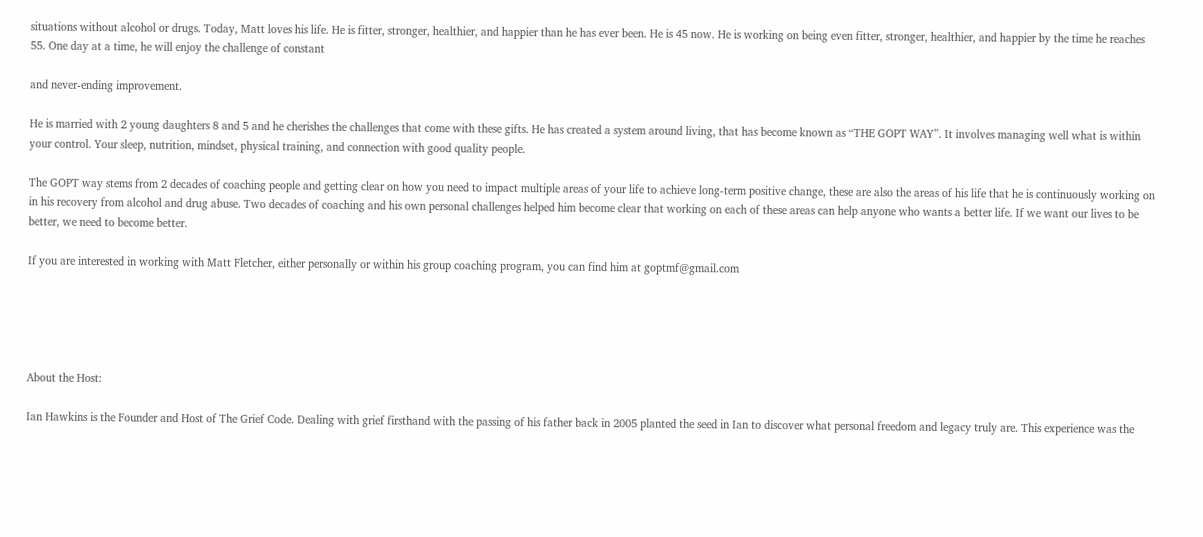situations without alcohol or drugs. Today, Matt loves his life. He is fitter, stronger, healthier, and happier than he has ever been. He is 45 now. He is working on being even fitter, stronger, healthier, and happier by the time he reaches 55. One day at a time, he will enjoy the challenge of constant

and never-ending improvement.

He is married with 2 young daughters 8 and 5 and he cherishes the challenges that come with these gifts. He has created a system around living, that has become known as “THE GOPT WAY”. It involves managing well what is within your control. Your sleep, nutrition, mindset, physical training, and connection with good quality people.

The GOPT way stems from 2 decades of coaching people and getting clear on how you need to impact multiple areas of your life to achieve long-term positive change, these are also the areas of his life that he is continuously working on in his recovery from alcohol and drug abuse. Two decades of coaching and his own personal challenges helped him become clear that working on each of these areas can help anyone who wants a better life. If we want our lives to be better, we need to become better.

If you are interested in working with Matt Fletcher, either personally or within his group coaching program, you can find him at goptmf@gmail.com





About the Host:

Ian Hawkins is the Founder and Host of The Grief Code. Dealing with grief firsthand with the passing of his father back in 2005 planted the seed in Ian to discover what personal freedom and legacy truly are. This experience was the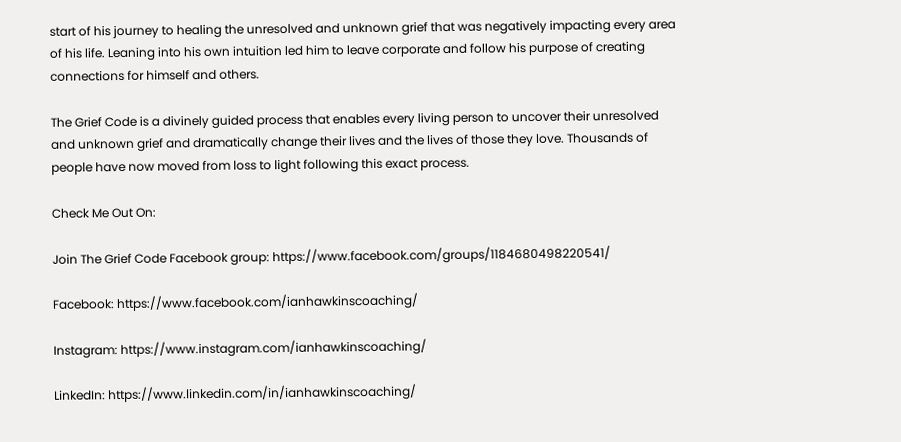start of his journey to healing the unresolved and unknown grief that was negatively impacting every area of his life. Leaning into his own intuition led him to leave corporate and follow his purpose of creating connections for himself and others.

The Grief Code is a divinely guided process that enables every living person to uncover their unresolved and unknown grief and dramatically change their lives and the lives of those they love. Thousands of people have now moved from loss to light following this exact process.

Check Me Out On:

Join The Grief Code Facebook group: https://www.facebook.com/groups/1184680498220541/

Facebook: https://www.facebook.com/ianhawkinscoaching/

Instagram: https://www.instagram.com/ianhawkinscoaching/

LinkedIn: https://www.linkedin.com/in/ianhawkinscoaching/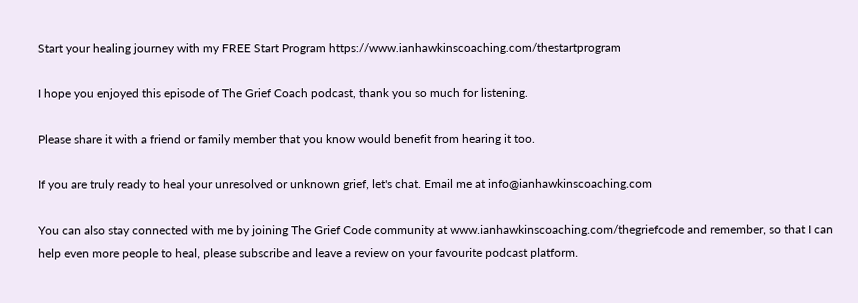Start your healing journey with my FREE Start Program https://www.ianhawkinscoaching.com/thestartprogram

I hope you enjoyed this episode of The Grief Coach podcast, thank you so much for listening.

Please share it with a friend or family member that you know would benefit from hearing it too.

If you are truly ready to heal your unresolved or unknown grief, let's chat. Email me at info@ianhawkinscoaching.com

You can also stay connected with me by joining The Grief Code community at www.ianhawkinscoaching.com/thegriefcode and remember, so that I can help even more people to heal, please subscribe and leave a review on your favourite podcast platform.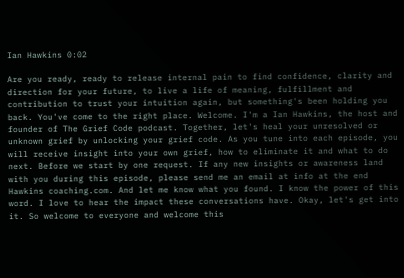Ian Hawkins 0:02

Are you ready, ready to release internal pain to find confidence, clarity and direction for your future, to live a life of meaning, fulfillment and contribution to trust your intuition again, but something's been holding you back. You've come to the right place. Welcome. I'm a Ian Hawkins, the host and founder of The Grief Code podcast. Together, let's heal your unresolved or unknown grief by unlocking your grief code. As you tune into each episode, you will receive insight into your own grief, how to eliminate it and what to do next. Before we start by one request. If any new insights or awareness land with you during this episode, please send me an email at info at the end Hawkins coaching.com. And let me know what you found. I know the power of this word. I love to hear the impact these conversations have. Okay, let's get into it. So welcome to everyone and welcome this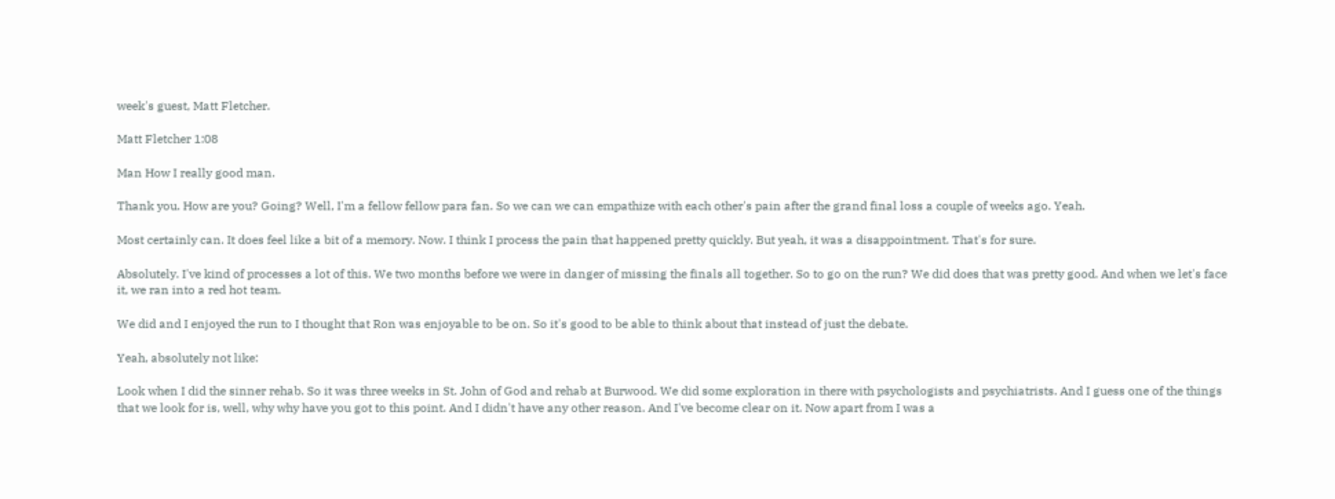week's guest, Matt Fletcher.

Matt Fletcher 1:08

Man How I really good man.

Thank you. How are you? Going? Well, I'm a fellow fellow para fan. So we can we can empathize with each other's pain after the grand final loss a couple of weeks ago. Yeah.

Most certainly can. It does feel like a bit of a memory. Now. I think I process the pain that happened pretty quickly. But yeah, it was a disappointment. That's for sure.

Absolutely. I've kind of processes a lot of this. We two months before we were in danger of missing the finals all together. So to go on the run? We did does that was pretty good. And when we let's face it, we ran into a red hot team.

We did and I enjoyed the run to I thought that Ron was enjoyable to be on. So it's good to be able to think about that instead of just the debate.

Yeah, absolutely not like:

Look when I did the sinner rehab. So it was three weeks in St. John of God and rehab at Burwood. We did some exploration in there with psychologists and psychiatrists. And I guess one of the things that we look for is, well, why why have you got to this point. And I didn't have any other reason. And I've become clear on it. Now apart from I was a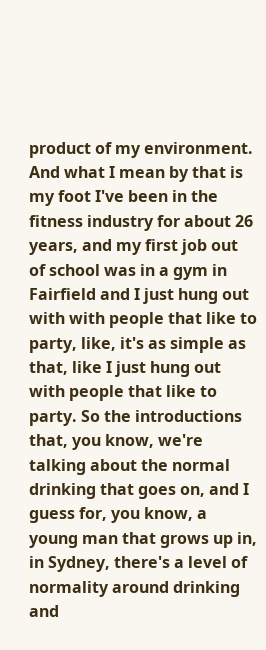product of my environment. And what I mean by that is my foot I've been in the fitness industry for about 26 years, and my first job out of school was in a gym in Fairfield and I just hung out with with people that like to party, like, it's as simple as that, like I just hung out with people that like to party. So the introductions that, you know, we're talking about the normal drinking that goes on, and I guess for, you know, a young man that grows up in, in Sydney, there's a level of normality around drinking and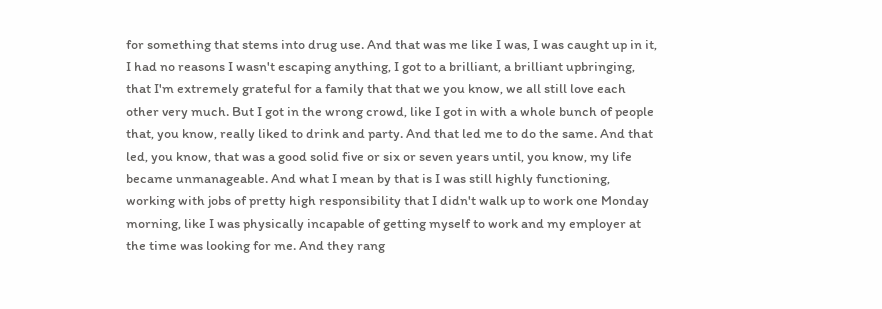for something that stems into drug use. And that was me like I was, I was caught up in it, I had no reasons I wasn't escaping anything, I got to a brilliant, a brilliant upbringing, that I'm extremely grateful for a family that that we you know, we all still love each other very much. But I got in the wrong crowd, like I got in with a whole bunch of people that, you know, really liked to drink and party. And that led me to do the same. And that led, you know, that was a good solid five or six or seven years until, you know, my life became unmanageable. And what I mean by that is I was still highly functioning, working with jobs of pretty high responsibility that I didn't walk up to work one Monday morning, like I was physically incapable of getting myself to work and my employer at the time was looking for me. And they rang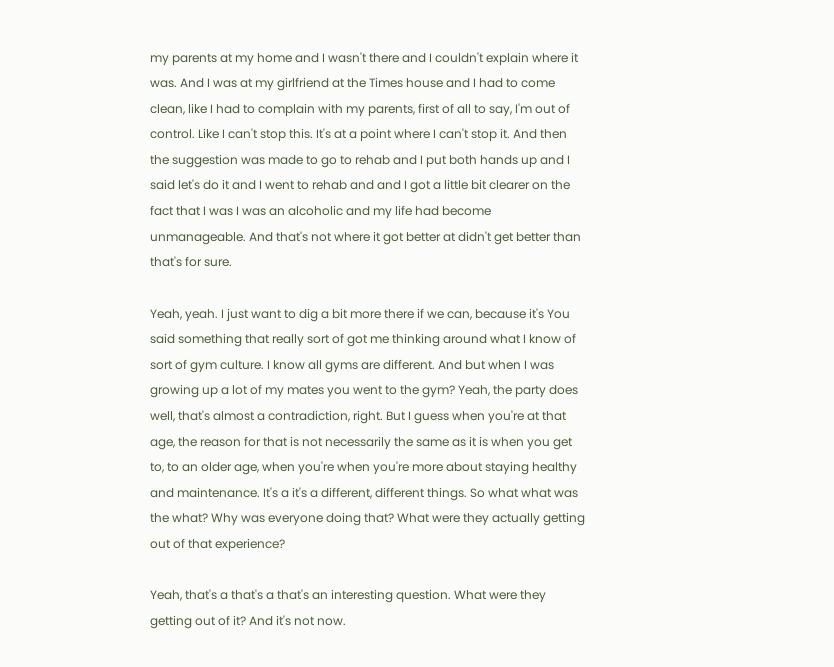my parents at my home and I wasn't there and I couldn't explain where it was. And I was at my girlfriend at the Times house and I had to come clean, like I had to complain with my parents, first of all to say, I'm out of control. Like I can't stop this. It's at a point where I can't stop it. And then the suggestion was made to go to rehab and I put both hands up and I said let's do it and I went to rehab and and I got a little bit clearer on the fact that I was I was an alcoholic and my life had become unmanageable. And that's not where it got better at didn't get better than that's for sure.

Yeah, yeah. I just want to dig a bit more there if we can, because it's You said something that really sort of got me thinking around what I know of sort of gym culture. I know all gyms are different. And but when I was growing up a lot of my mates you went to the gym? Yeah, the party does well, that's almost a contradiction, right. But I guess when you're at that age, the reason for that is not necessarily the same as it is when you get to, to an older age, when you're when you're more about staying healthy and maintenance. It's a it's a different, different things. So what what was the what? Why was everyone doing that? What were they actually getting out of that experience?

Yeah, that's a that's a that's an interesting question. What were they getting out of it? And it's not now.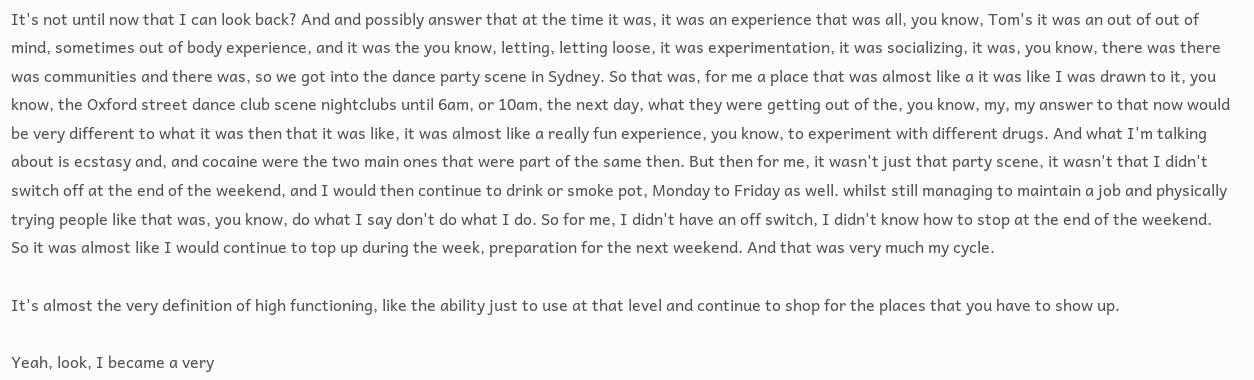It's not until now that I can look back? And and possibly answer that at the time it was, it was an experience that was all, you know, Tom's it was an out of out of mind, sometimes out of body experience, and it was the you know, letting, letting loose, it was experimentation, it was socializing, it was, you know, there was there was communities and there was, so we got into the dance party scene in Sydney. So that was, for me a place that was almost like a it was like I was drawn to it, you know, the Oxford street dance club scene nightclubs until 6am, or 10am, the next day, what they were getting out of the, you know, my, my answer to that now would be very different to what it was then that it was like, it was almost like a really fun experience, you know, to experiment with different drugs. And what I'm talking about is ecstasy and, and cocaine were the two main ones that were part of the same then. But then for me, it wasn't just that party scene, it wasn't that I didn't switch off at the end of the weekend, and I would then continue to drink or smoke pot, Monday to Friday as well. whilst still managing to maintain a job and physically trying people like that was, you know, do what I say don't do what I do. So for me, I didn't have an off switch, I didn't know how to stop at the end of the weekend. So it was almost like I would continue to top up during the week, preparation for the next weekend. And that was very much my cycle.

It's almost the very definition of high functioning, like the ability just to use at that level and continue to shop for the places that you have to show up.

Yeah, look, I became a very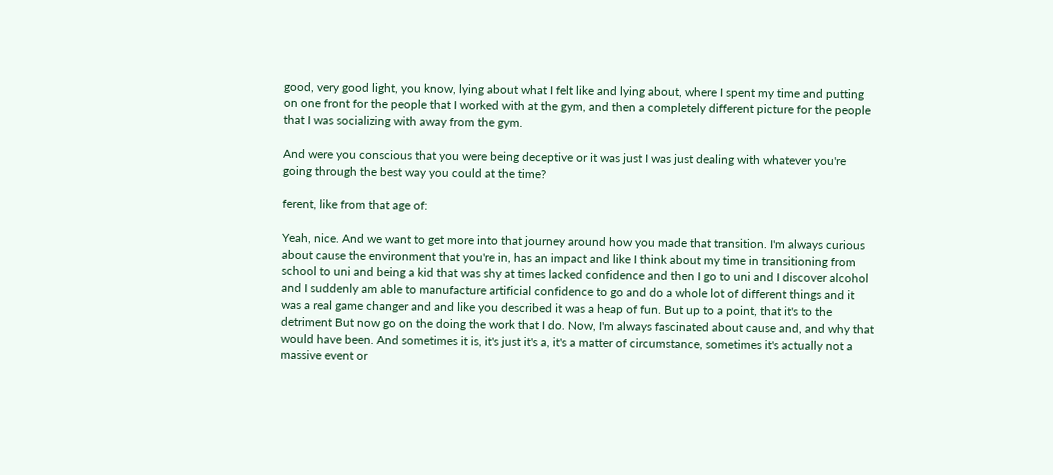good, very good light, you know, lying about what I felt like and lying about, where I spent my time and putting on one front for the people that I worked with at the gym, and then a completely different picture for the people that I was socializing with away from the gym.

And were you conscious that you were being deceptive or it was just I was just dealing with whatever you're going through the best way you could at the time?

ferent, like from that age of:

Yeah, nice. And we want to get more into that journey around how you made that transition. I'm always curious about cause the environment that you're in, has an impact and like I think about my time in transitioning from school to uni and being a kid that was shy at times lacked confidence and then I go to uni and I discover alcohol and I suddenly am able to manufacture artificial confidence to go and do a whole lot of different things and it was a real game changer and and like you described it was a heap of fun. But up to a point, that it's to the detriment But now go on the doing the work that I do. Now, I'm always fascinated about cause and, and why that would have been. And sometimes it is, it's just it's a, it's a matter of circumstance, sometimes it's actually not a massive event or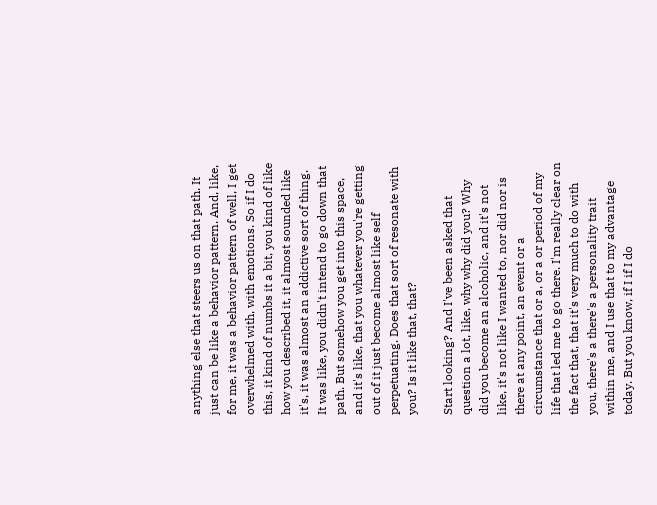anything else that steers us on that path. It just can be like a behavior pattern. And, like, for me, it was a behavior pattern of well, I get overwhelmed with, with emotions. So if I do this, it kind of numbs it a bit, you kind of like how you described it, it almost sounded like it's, it was almost an addictive sort of thing. It was like, you didn't intend to go down that path. But somehow you get into this space, and it's like, that you whatever you're getting out of it just become almost like self perpetuating. Does that sort of resonate with you? Is it like that, that?

Start looking? And I've been asked that question a lot, like, why why did you? Why did you become an alcoholic, and it's not like, it's not like I wanted to, nor did nor is there at any point, an event or a circumstance that or a, or a or period of my life that led me to go there. I'm really clear on the fact that, that it's very much to do with you, there's a there's a personality trait within me, and I use that to my advantage today. But you know, if I if I do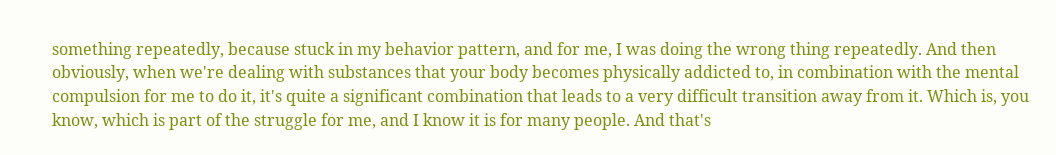something repeatedly, because stuck in my behavior pattern, and for me, I was doing the wrong thing repeatedly. And then obviously, when we're dealing with substances that your body becomes physically addicted to, in combination with the mental compulsion for me to do it, it's quite a significant combination that leads to a very difficult transition away from it. Which is, you know, which is part of the struggle for me, and I know it is for many people. And that's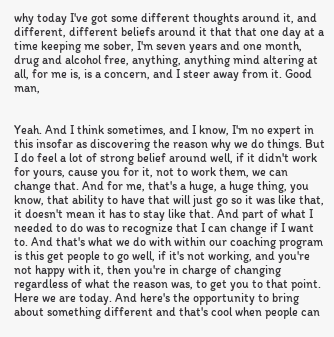why today I've got some different thoughts around it, and different, different beliefs around it that that one day at a time keeping me sober, I'm seven years and one month, drug and alcohol free, anything, anything mind altering at all, for me is, is a concern, and I steer away from it. Good man,


Yeah. And I think sometimes, and I know, I'm no expert in this insofar as discovering the reason why we do things. But I do feel a lot of strong belief around well, if it didn't work for yours, cause you for it, not to work them, we can change that. And for me, that's a huge, a huge thing, you know, that ability to have that will just go so it was like that, it doesn't mean it has to stay like that. And part of what I needed to do was to recognize that I can change if I want to. And that's what we do with within our coaching program is this get people to go well, if it's not working, and you're not happy with it, then you're in charge of changing regardless of what the reason was, to get you to that point. Here we are today. And here's the opportunity to bring about something different and that's cool when people can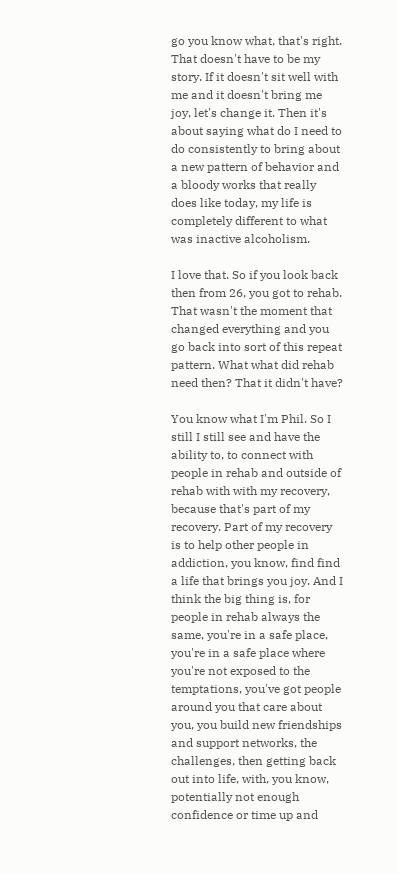go you know what, that's right. That doesn't have to be my story. If it doesn't sit well with me and it doesn't bring me joy, let's change it. Then it's about saying what do I need to do consistently to bring about a new pattern of behavior and a bloody works that really does like today, my life is completely different to what was inactive alcoholism.

I love that. So if you look back then from 26, you got to rehab. That wasn't the moment that changed everything and you go back into sort of this repeat pattern. What what did rehab need then? That it didn't have?

You know what I'm Phil. So I still I still see and have the ability to, to connect with people in rehab and outside of rehab with with my recovery, because that's part of my recovery. Part of my recovery is to help other people in addiction, you know, find find a life that brings you joy. And I think the big thing is, for people in rehab always the same, you're in a safe place, you're in a safe place where you're not exposed to the temptations, you've got people around you that care about you, you build new friendships and support networks, the challenges, then getting back out into life, with, you know, potentially not enough confidence or time up and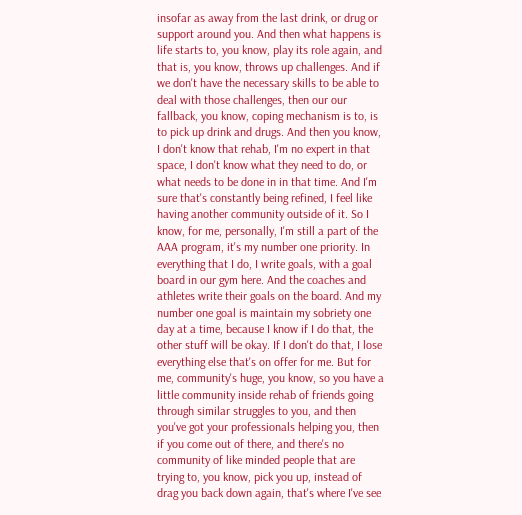insofar as away from the last drink, or drug or support around you. And then what happens is life starts to, you know, play its role again, and that is, you know, throws up challenges. And if we don't have the necessary skills to be able to deal with those challenges, then our our fallback, you know, coping mechanism is to, is to pick up drink and drugs. And then you know, I don't know that rehab, I'm no expert in that space, I don't know what they need to do, or what needs to be done in in that time. And I'm sure that's constantly being refined, I feel like having another community outside of it. So I know, for me, personally, I'm still a part of the AAA program, it's my number one priority. In everything that I do, I write goals, with a goal board in our gym here. And the coaches and athletes write their goals on the board. And my number one goal is maintain my sobriety one day at a time, because I know if I do that, the other stuff will be okay. If I don't do that, I lose everything else that's on offer for me. But for me, community's huge, you know, so you have a little community inside rehab of friends going through similar struggles to you, and then you've got your professionals helping you, then if you come out of there, and there's no community of like minded people that are trying to, you know, pick you up, instead of drag you back down again, that's where I've see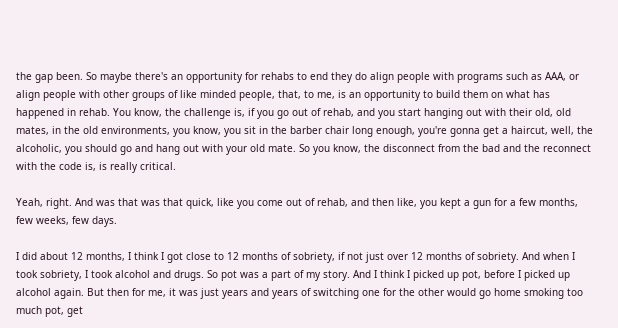the gap been. So maybe there's an opportunity for rehabs to end they do align people with programs such as AAA, or align people with other groups of like minded people, that, to me, is an opportunity to build them on what has happened in rehab. You know, the challenge is, if you go out of rehab, and you start hanging out with their old, old mates, in the old environments, you know, you sit in the barber chair long enough, you're gonna get a haircut, well, the alcoholic, you should go and hang out with your old mate. So you know, the disconnect from the bad and the reconnect with the code is, is really critical.

Yeah, right. And was that was that quick, like you come out of rehab, and then like, you kept a gun for a few months, few weeks, few days.

I did about 12 months, I think I got close to 12 months of sobriety, if not just over 12 months of sobriety. And when I took sobriety, I took alcohol and drugs. So pot was a part of my story. And I think I picked up pot, before I picked up alcohol again. But then for me, it was just years and years of switching one for the other would go home smoking too much pot, get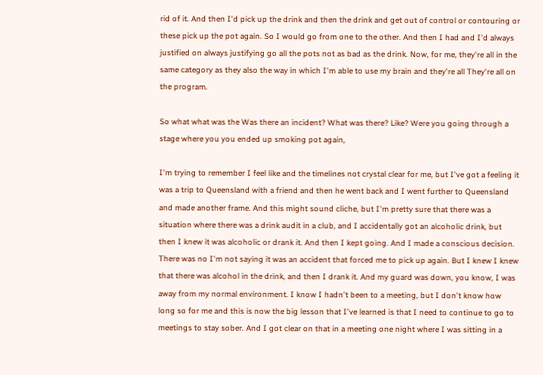rid of it. And then I'd pick up the drink and then the drink and get out of control or contouring or these pick up the pot again. So I would go from one to the other. And then I had and I'd always justified on always justifying go all the pots not as bad as the drink. Now, for me, they're all in the same category as they also the way in which I'm able to use my brain and they're all They're all on the program.

So what what was the Was there an incident? What was there? Like? Were you going through a stage where you you ended up smoking pot again,

I'm trying to remember I feel like and the timelines not crystal clear for me, but I've got a feeling it was a trip to Queensland with a friend and then he went back and I went further to Queensland and made another frame. And this might sound cliche, but I'm pretty sure that there was a situation where there was a drink audit in a club, and I accidentally got an alcoholic drink, but then I knew it was alcoholic or drank it. And then I kept going. And I made a conscious decision. There was no I'm not saying it was an accident that forced me to pick up again. But I knew I knew that there was alcohol in the drink, and then I drank it. And my guard was down, you know, I was away from my normal environment. I know I hadn't been to a meeting, but I don't know how long so for me and this is now the big lesson that I've learned is that I need to continue to go to meetings to stay sober. And I got clear on that in a meeting one night where I was sitting in a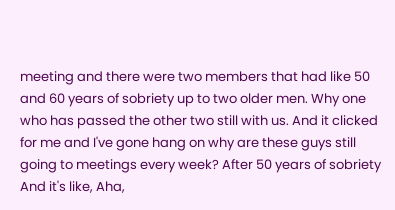meeting and there were two members that had like 50 and 60 years of sobriety up to two older men. Why one who has passed the other two still with us. And it clicked for me and I've gone hang on why are these guys still going to meetings every week? After 50 years of sobriety And it's like, Aha,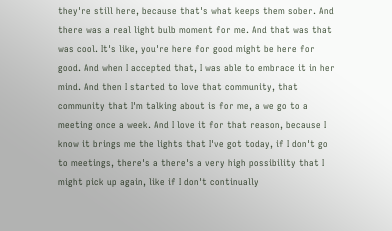they're still here, because that's what keeps them sober. And there was a real light bulb moment for me. And that was that was cool. It's like, you're here for good might be here for good. And when I accepted that, I was able to embrace it in her mind. And then I started to love that community, that community that I'm talking about is for me, a we go to a meeting once a week. And I love it for that reason, because I know it brings me the lights that I've got today, if I don't go to meetings, there's a there's a very high possibility that I might pick up again, like if I don't continually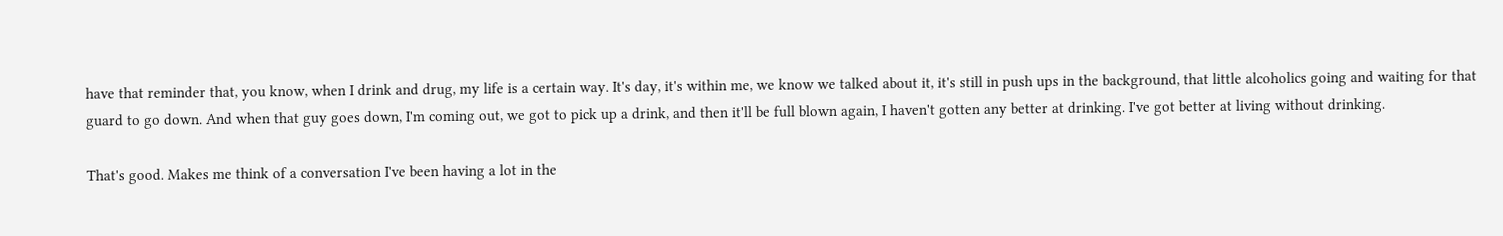have that reminder that, you know, when I drink and drug, my life is a certain way. It's day, it's within me, we know we talked about it, it's still in push ups in the background, that little alcoholics going and waiting for that guard to go down. And when that guy goes down, I'm coming out, we got to pick up a drink, and then it'll be full blown again, I haven't gotten any better at drinking. I've got better at living without drinking.

That's good. Makes me think of a conversation I've been having a lot in the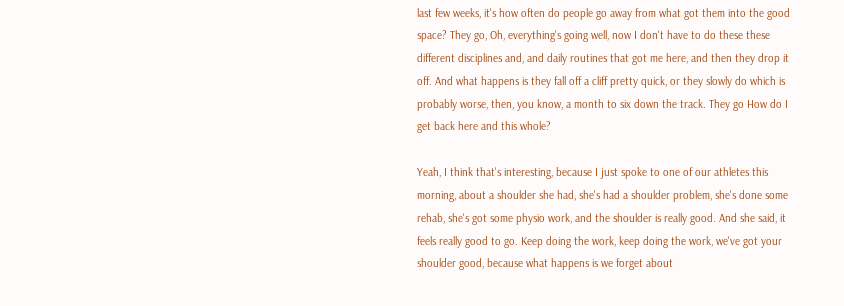last few weeks, it's how often do people go away from what got them into the good space? They go, Oh, everything's going well, now I don't have to do these these different disciplines and, and daily routines that got me here, and then they drop it off. And what happens is they fall off a cliff pretty quick, or they slowly do which is probably worse, then, you know, a month to six down the track. They go How do I get back here and this whole?

Yeah, I think that's interesting, because I just spoke to one of our athletes this morning, about a shoulder she had, she's had a shoulder problem, she's done some rehab, she's got some physio work, and the shoulder is really good. And she said, it feels really good to go. Keep doing the work, keep doing the work, we've got your shoulder good, because what happens is we forget about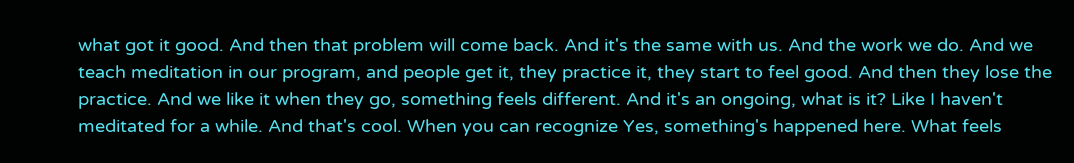what got it good. And then that problem will come back. And it's the same with us. And the work we do. And we teach meditation in our program, and people get it, they practice it, they start to feel good. And then they lose the practice. And we like it when they go, something feels different. And it's an ongoing, what is it? Like I haven't meditated for a while. And that's cool. When you can recognize Yes, something's happened here. What feels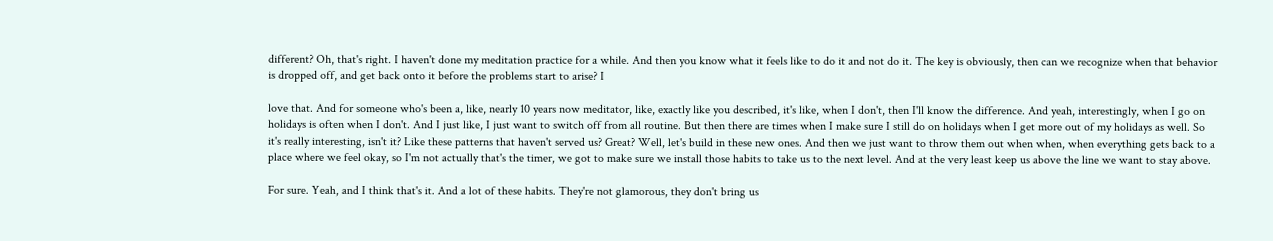different? Oh, that's right. I haven't done my meditation practice for a while. And then you know what it feels like to do it and not do it. The key is obviously, then can we recognize when that behavior is dropped off, and get back onto it before the problems start to arise? I

love that. And for someone who's been a, like, nearly 10 years now meditator, like, exactly like you described, it's like, when I don't, then I'll know the difference. And yeah, interestingly, when I go on holidays is often when I don't. And I just like, I just want to switch off from all routine. But then there are times when I make sure I still do on holidays when I get more out of my holidays as well. So it's really interesting, isn't it? Like these patterns that haven't served us? Great? Well, let's build in these new ones. And then we just want to throw them out when when, when everything gets back to a place where we feel okay, so I'm not actually that's the timer, we got to make sure we install those habits to take us to the next level. And at the very least keep us above the line we want to stay above.

For sure. Yeah, and I think that's it. And a lot of these habits. They're not glamorous, they don't bring us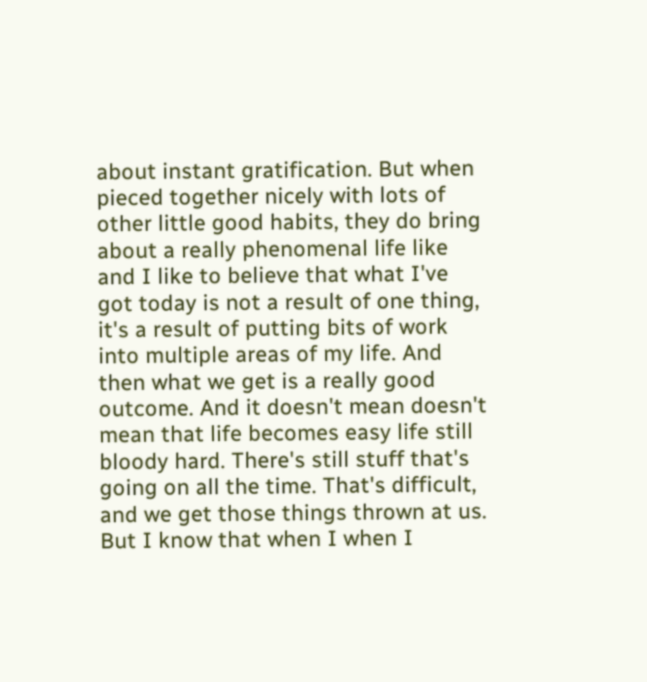about instant gratification. But when pieced together nicely with lots of other little good habits, they do bring about a really phenomenal life like and I like to believe that what I've got today is not a result of one thing, it's a result of putting bits of work into multiple areas of my life. And then what we get is a really good outcome. And it doesn't mean doesn't mean that life becomes easy life still bloody hard. There's still stuff that's going on all the time. That's difficult, and we get those things thrown at us. But I know that when I when I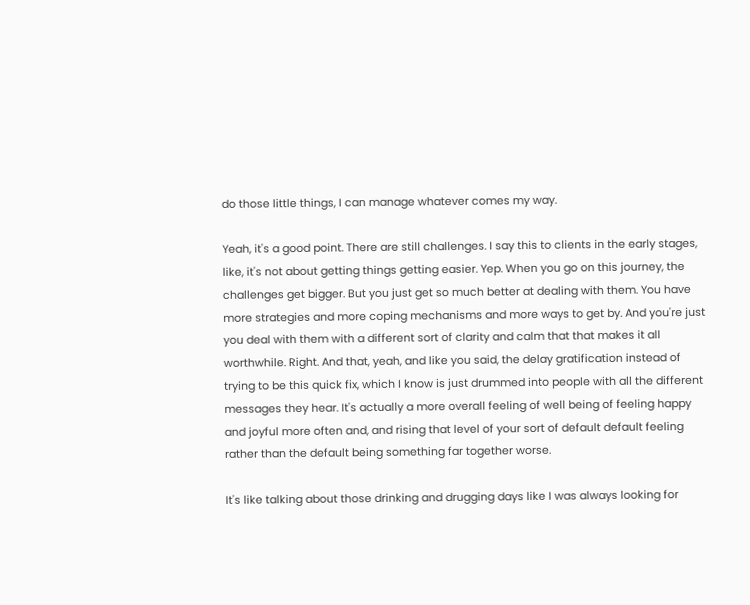do those little things, I can manage whatever comes my way.

Yeah, it's a good point. There are still challenges. I say this to clients in the early stages, like, it's not about getting things getting easier. Yep. When you go on this journey, the challenges get bigger. But you just get so much better at dealing with them. You have more strategies and more coping mechanisms and more ways to get by. And you're just you deal with them with a different sort of clarity and calm that that makes it all worthwhile. Right. And that, yeah, and like you said, the delay gratification instead of trying to be this quick fix, which I know is just drummed into people with all the different messages they hear. It's actually a more overall feeling of well being of feeling happy and joyful more often and, and rising that level of your sort of default default feeling rather than the default being something far together worse.

It's like talking about those drinking and drugging days like I was always looking for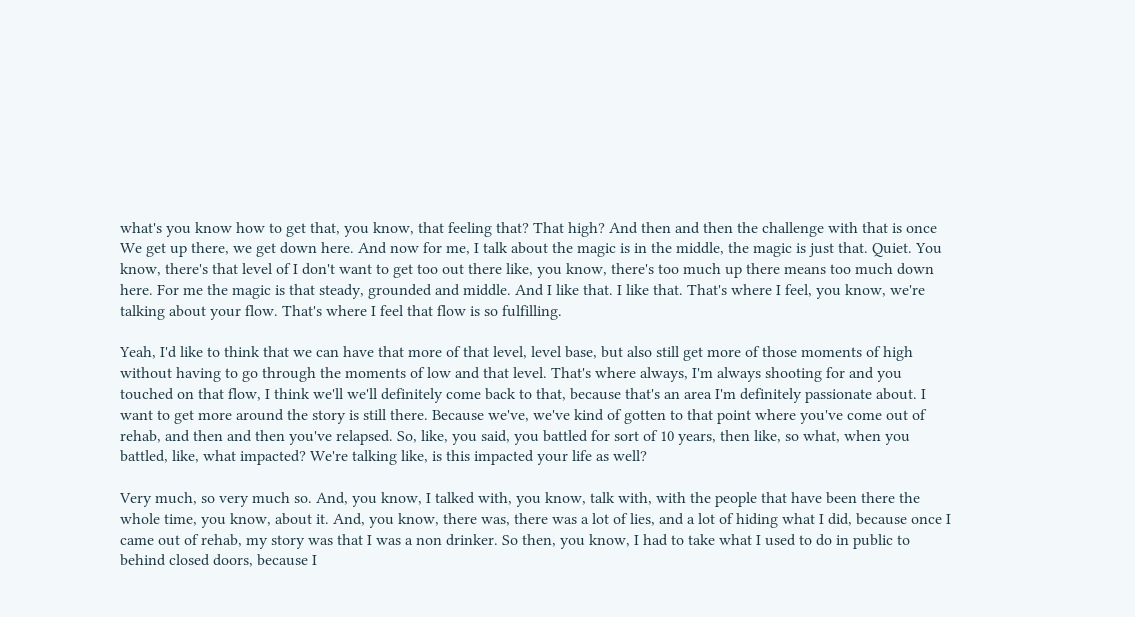what's you know how to get that, you know, that feeling that? That high? And then and then the challenge with that is once We get up there, we get down here. And now for me, I talk about the magic is in the middle, the magic is just that. Quiet. You know, there's that level of I don't want to get too out there like, you know, there's too much up there means too much down here. For me the magic is that steady, grounded and middle. And I like that. I like that. That's where I feel, you know, we're talking about your flow. That's where I feel that flow is so fulfilling.

Yeah, I'd like to think that we can have that more of that level, level base, but also still get more of those moments of high without having to go through the moments of low and that level. That's where always, I'm always shooting for and you touched on that flow, I think we'll we'll definitely come back to that, because that's an area I'm definitely passionate about. I want to get more around the story is still there. Because we've, we've kind of gotten to that point where you've come out of rehab, and then and then you've relapsed. So, like, you said, you battled for sort of 10 years, then like, so what, when you battled, like, what impacted? We're talking like, is this impacted your life as well?

Very much, so very much so. And, you know, I talked with, you know, talk with, with the people that have been there the whole time, you know, about it. And, you know, there was, there was a lot of lies, and a lot of hiding what I did, because once I came out of rehab, my story was that I was a non drinker. So then, you know, I had to take what I used to do in public to behind closed doors, because I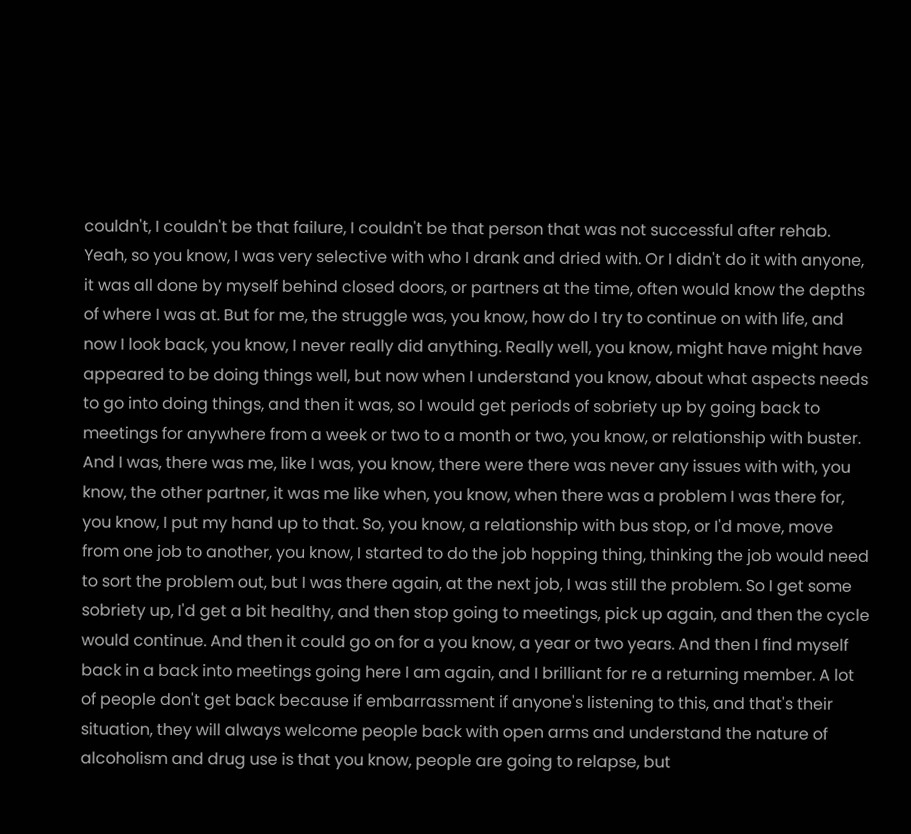couldn't, I couldn't be that failure, I couldn't be that person that was not successful after rehab. Yeah, so you know, I was very selective with who I drank and dried with. Or I didn't do it with anyone, it was all done by myself behind closed doors, or partners at the time, often would know the depths of where I was at. But for me, the struggle was, you know, how do I try to continue on with life, and now I look back, you know, I never really did anything. Really well, you know, might have might have appeared to be doing things well, but now when I understand you know, about what aspects needs to go into doing things, and then it was, so I would get periods of sobriety up by going back to meetings for anywhere from a week or two to a month or two, you know, or relationship with buster. And I was, there was me, like I was, you know, there were there was never any issues with with, you know, the other partner, it was me like when, you know, when there was a problem I was there for, you know, I put my hand up to that. So, you know, a relationship with bus stop, or I'd move, move from one job to another, you know, I started to do the job hopping thing, thinking the job would need to sort the problem out, but I was there again, at the next job, I was still the problem. So I get some sobriety up, I'd get a bit healthy, and then stop going to meetings, pick up again, and then the cycle would continue. And then it could go on for a you know, a year or two years. And then I find myself back in a back into meetings going here I am again, and I brilliant for re a returning member. A lot of people don't get back because if embarrassment if anyone's listening to this, and that's their situation, they will always welcome people back with open arms and understand the nature of alcoholism and drug use is that you know, people are going to relapse, but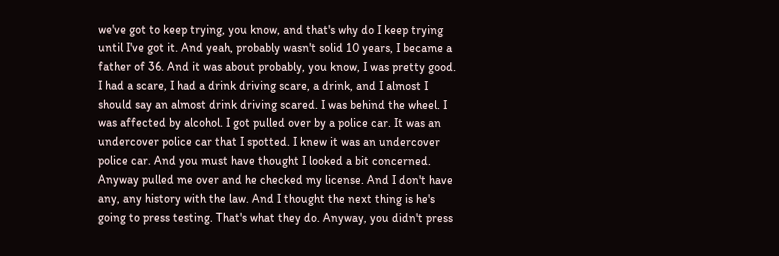we've got to keep trying, you know, and that's why do I keep trying until I've got it. And yeah, probably wasn't solid 10 years, I became a father of 36. And it was about probably, you know, I was pretty good. I had a scare, I had a drink driving scare, a drink, and I almost I should say an almost drink driving scared. I was behind the wheel. I was affected by alcohol. I got pulled over by a police car. It was an undercover police car that I spotted. I knew it was an undercover police car. And you must have thought I looked a bit concerned. Anyway pulled me over and he checked my license. And I don't have any, any history with the law. And I thought the next thing is he's going to press testing. That's what they do. Anyway, you didn't press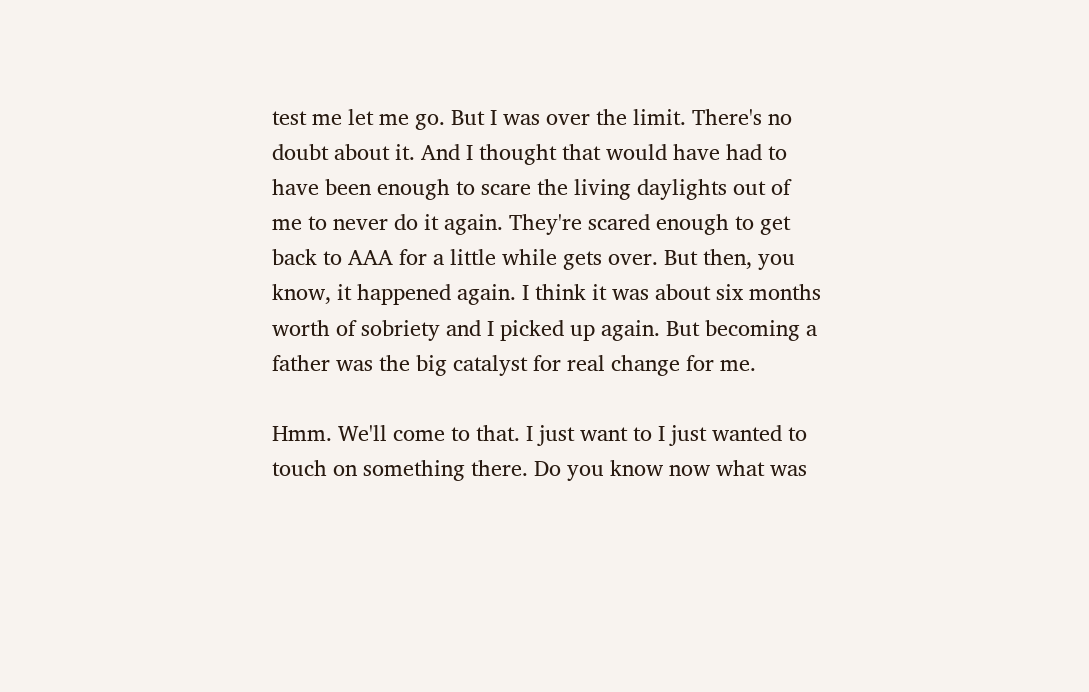test me let me go. But I was over the limit. There's no doubt about it. And I thought that would have had to have been enough to scare the living daylights out of me to never do it again. They're scared enough to get back to AAA for a little while gets over. But then, you know, it happened again. I think it was about six months worth of sobriety and I picked up again. But becoming a father was the big catalyst for real change for me.

Hmm. We'll come to that. I just want to I just wanted to touch on something there. Do you know now what was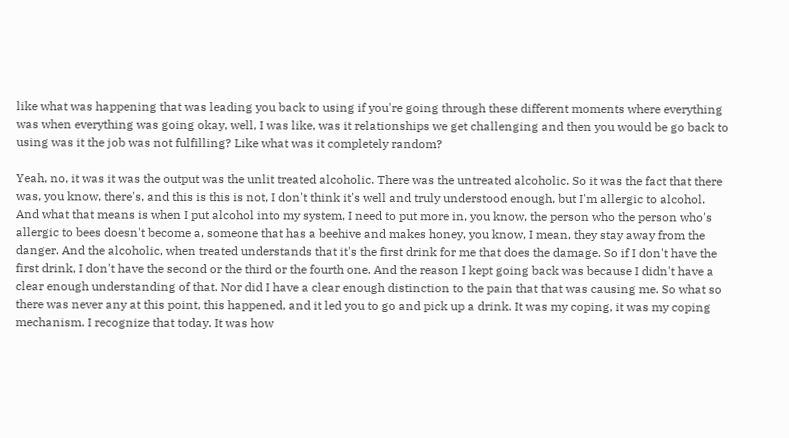like what was happening that was leading you back to using if you're going through these different moments where everything was when everything was going okay, well, I was like, was it relationships we get challenging and then you would be go back to using was it the job was not fulfilling? Like what was it completely random?

Yeah, no, it was it was the output was the unlit treated alcoholic. There was the untreated alcoholic. So it was the fact that there was, you know, there's, and this is this is not, I don't think it's well and truly understood enough, but I'm allergic to alcohol. And what that means is when I put alcohol into my system, I need to put more in, you know, the person who the person who's allergic to bees doesn't become a, someone that has a beehive and makes honey, you know, I mean, they stay away from the danger. And the alcoholic, when treated understands that it's the first drink for me that does the damage. So if I don't have the first drink, I don't have the second or the third or the fourth one. And the reason I kept going back was because I didn't have a clear enough understanding of that. Nor did I have a clear enough distinction to the pain that that was causing me. So what so there was never any at this point, this happened, and it led you to go and pick up a drink. It was my coping, it was my coping mechanism. I recognize that today. It was how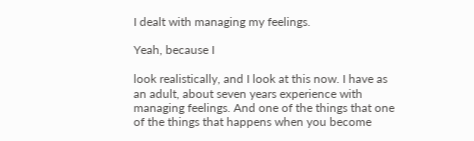I dealt with managing my feelings.

Yeah, because I

look realistically, and I look at this now. I have as an adult, about seven years experience with managing feelings. And one of the things that one of the things that happens when you become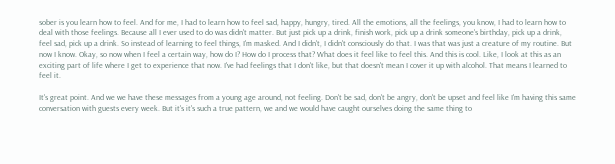sober is you learn how to feel. And for me, I had to learn how to feel sad, happy, hungry, tired. All the emotions, all the feelings, you know, I had to learn how to deal with those feelings. Because all I ever used to do was didn't matter. But just pick up a drink, finish work, pick up a drink someone's birthday, pick up a drink, feel sad, pick up a drink. So instead of learning to feel things, I'm masked. And I didn't, I didn't consciously do that. I was that was just a creature of my routine. But now I know. Okay, so now when I feel a certain way, how do I? How do I process that? What does it feel like to feel this. And this is cool. Like, I look at this as an exciting part of life where I get to experience that now. I've had feelings that I don't like, but that doesn't mean I cover it up with alcohol. That means I learned to feel it.

It's great point. And we we have these messages from a young age around, not feeling. Don't be sad, don't be angry, don't be upset and feel like I'm having this same conversation with guests every week. But it's it's such a true pattern, we and we would have caught ourselves doing the same thing to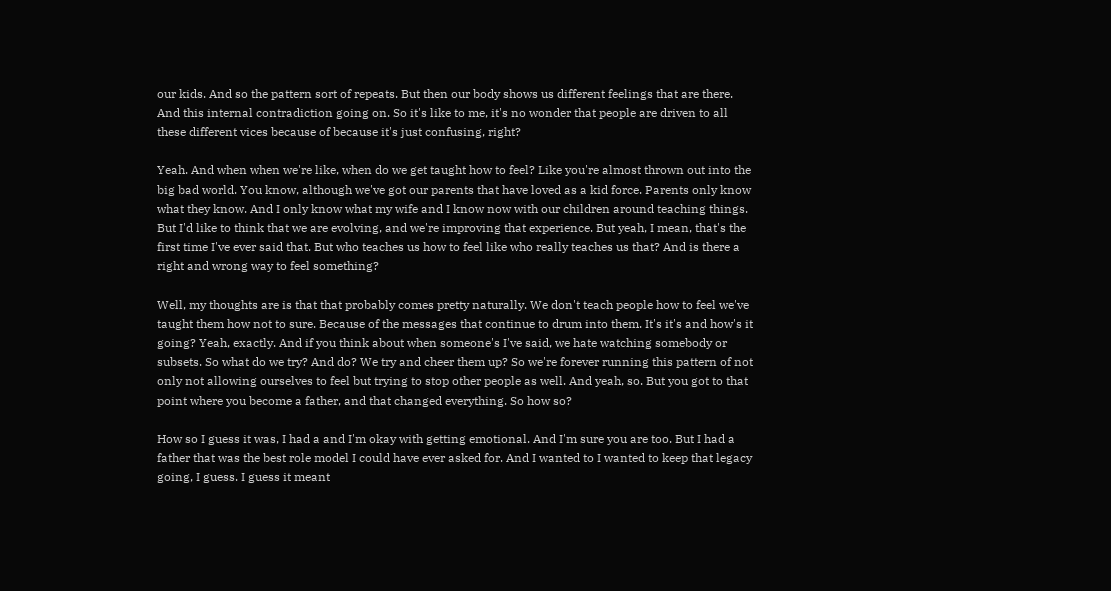our kids. And so the pattern sort of repeats. But then our body shows us different feelings that are there. And this internal contradiction going on. So it's like to me, it's no wonder that people are driven to all these different vices because of because it's just confusing, right?

Yeah. And when when we're like, when do we get taught how to feel? Like you're almost thrown out into the big bad world. You know, although we've got our parents that have loved as a kid force. Parents only know what they know. And I only know what my wife and I know now with our children around teaching things. But I'd like to think that we are evolving, and we're improving that experience. But yeah, I mean, that's the first time I've ever said that. But who teaches us how to feel like who really teaches us that? And is there a right and wrong way to feel something?

Well, my thoughts are is that that probably comes pretty naturally. We don't teach people how to feel we've taught them how not to sure. Because of the messages that continue to drum into them. It's it's and how's it going? Yeah, exactly. And if you think about when someone's I've said, we hate watching somebody or subsets. So what do we try? And do? We try and cheer them up? So we're forever running this pattern of not only not allowing ourselves to feel but trying to stop other people as well. And yeah, so. But you got to that point where you become a father, and that changed everything. So how so?

How so I guess it was, I had a and I'm okay with getting emotional. And I'm sure you are too. But I had a father that was the best role model I could have ever asked for. And I wanted to I wanted to keep that legacy going, I guess. I guess it meant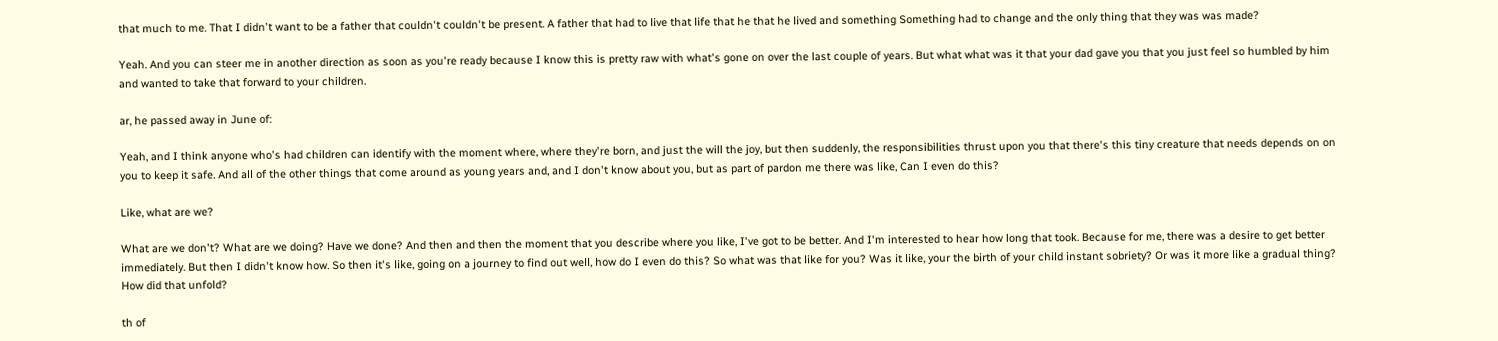that much to me. That I didn't want to be a father that couldn't couldn't be present. A father that had to live that life that he that he lived and something Something had to change and the only thing that they was was made?

Yeah. And you can steer me in another direction as soon as you're ready because I know this is pretty raw with what's gone on over the last couple of years. But what what was it that your dad gave you that you just feel so humbled by him and wanted to take that forward to your children.

ar, he passed away in June of:

Yeah, and I think anyone who's had children can identify with the moment where, where they're born, and just the will the joy, but then suddenly, the responsibilities thrust upon you that there's this tiny creature that needs depends on on you to keep it safe. And all of the other things that come around as young years and, and I don't know about you, but as part of pardon me there was like, Can I even do this?

Like, what are we?

What are we don't? What are we doing? Have we done? And then and then the moment that you describe where you like, I've got to be better. And I'm interested to hear how long that took. Because for me, there was a desire to get better immediately. But then I didn't know how. So then it's like, going on a journey to find out well, how do I even do this? So what was that like for you? Was it like, your the birth of your child instant sobriety? Or was it more like a gradual thing? How did that unfold?

th of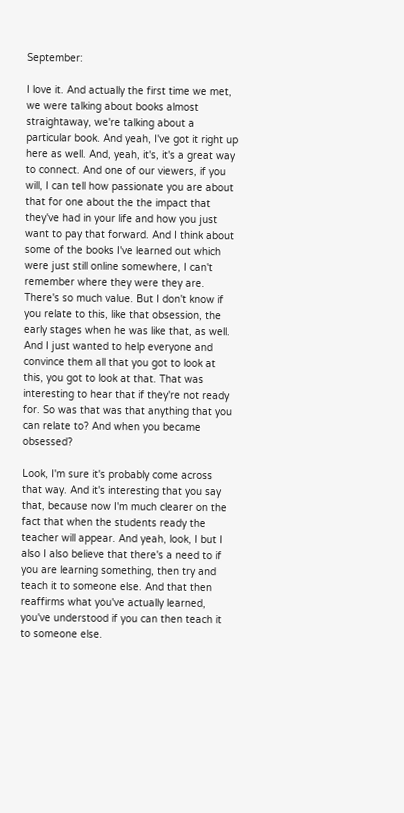September:

I love it. And actually the first time we met, we were talking about books almost straightaway, we're talking about a particular book. And yeah, I've got it right up here as well. And, yeah, it's, it's a great way to connect. And one of our viewers, if you will, I can tell how passionate you are about that for one about the the impact that they've had in your life and how you just want to pay that forward. And I think about some of the books I've learned out which were just still online somewhere, I can't remember where they were they are. There's so much value. But I don't know if you relate to this, like that obsession, the early stages when he was like that, as well. And I just wanted to help everyone and convince them all that you got to look at this, you got to look at that. That was interesting to hear that if they're not ready for. So was that was that anything that you can relate to? And when you became obsessed?

Look, I'm sure it's probably come across that way. And it's interesting that you say that, because now I'm much clearer on the fact that when the students ready the teacher will appear. And yeah, look, I but I also I also believe that there's a need to if you are learning something, then try and teach it to someone else. And that then reaffirms what you've actually learned, you've understood if you can then teach it to someone else.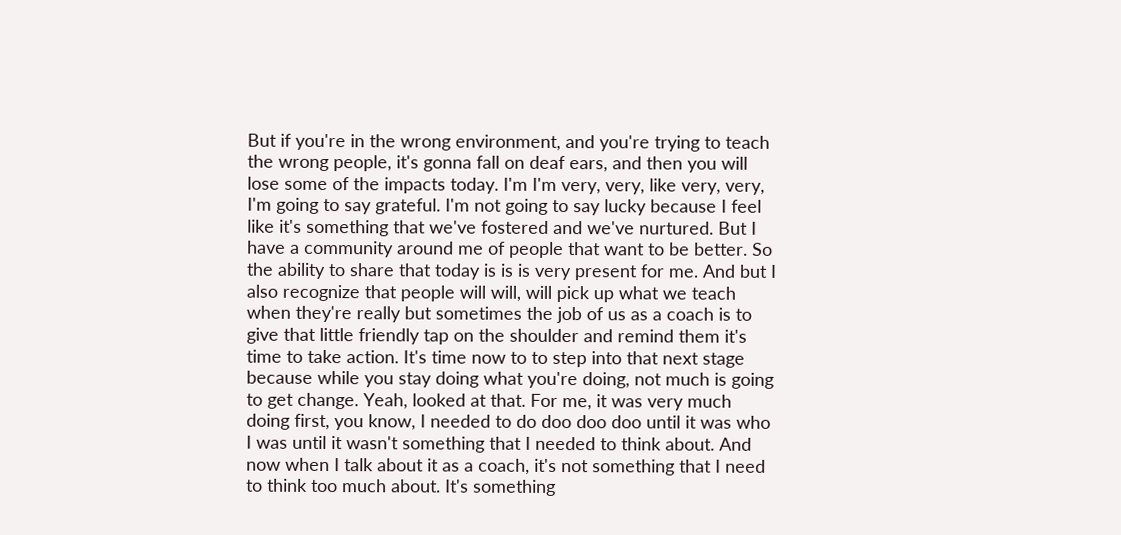But if you're in the wrong environment, and you're trying to teach the wrong people, it's gonna fall on deaf ears, and then you will lose some of the impacts today. I'm I'm very, very, like very, very, I'm going to say grateful. I'm not going to say lucky because I feel like it's something that we've fostered and we've nurtured. But I have a community around me of people that want to be better. So the ability to share that today is is is very present for me. And but I also recognize that people will will, will pick up what we teach when they're really but sometimes the job of us as a coach is to give that little friendly tap on the shoulder and remind them it's time to take action. It's time now to to step into that next stage because while you stay doing what you're doing, not much is going to get change. Yeah, looked at that. For me, it was very much doing first, you know, I needed to do doo doo doo until it was who I was until it wasn't something that I needed to think about. And now when I talk about it as a coach, it's not something that I need to think too much about. It's something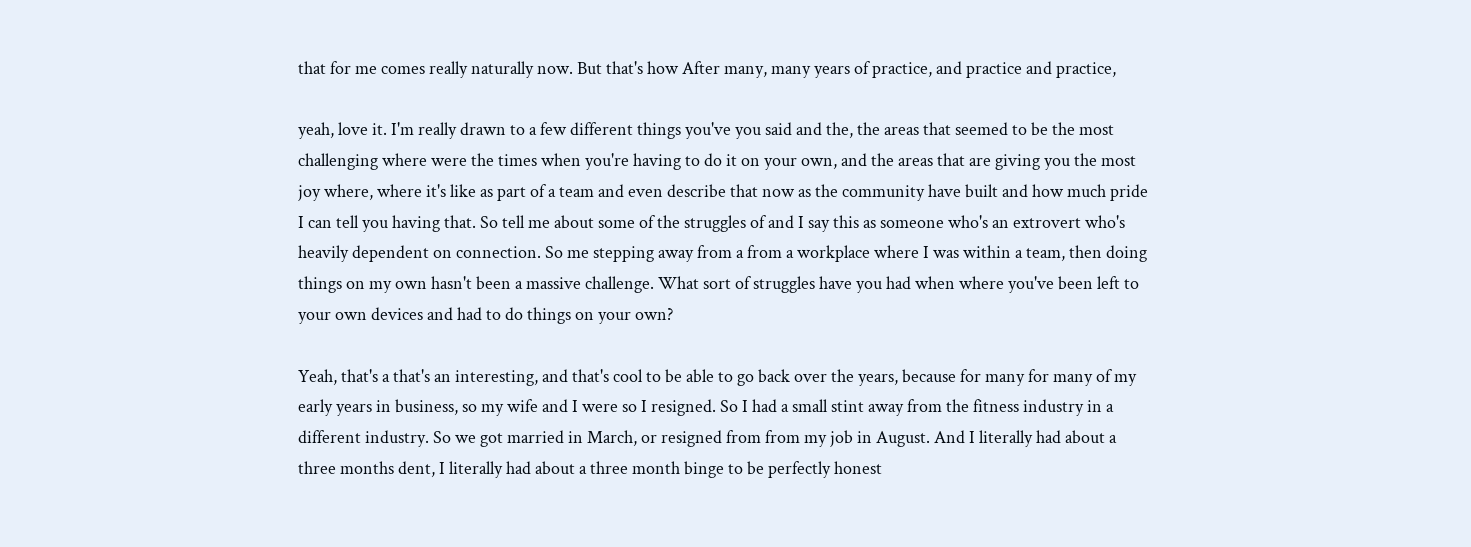that for me comes really naturally now. But that's how After many, many years of practice, and practice and practice,

yeah, love it. I'm really drawn to a few different things you've you said and the, the areas that seemed to be the most challenging where were the times when you're having to do it on your own, and the areas that are giving you the most joy where, where it's like as part of a team and even describe that now as the community have built and how much pride I can tell you having that. So tell me about some of the struggles of and I say this as someone who's an extrovert who's heavily dependent on connection. So me stepping away from a from a workplace where I was within a team, then doing things on my own hasn't been a massive challenge. What sort of struggles have you had when where you've been left to your own devices and had to do things on your own?

Yeah, that's a that's an interesting, and that's cool to be able to go back over the years, because for many for many of my early years in business, so my wife and I were so I resigned. So I had a small stint away from the fitness industry in a different industry. So we got married in March, or resigned from from my job in August. And I literally had about a three months dent, I literally had about a three month binge to be perfectly honest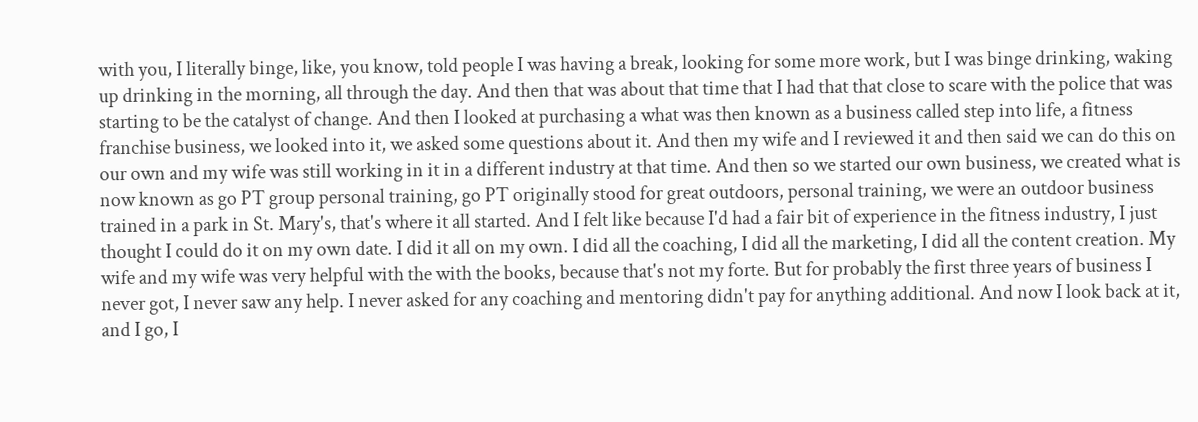with you, I literally binge, like, you know, told people I was having a break, looking for some more work, but I was binge drinking, waking up drinking in the morning, all through the day. And then that was about that time that I had that that close to scare with the police that was starting to be the catalyst of change. And then I looked at purchasing a what was then known as a business called step into life, a fitness franchise business, we looked into it, we asked some questions about it. And then my wife and I reviewed it and then said we can do this on our own and my wife was still working in it in a different industry at that time. And then so we started our own business, we created what is now known as go PT group personal training, go PT originally stood for great outdoors, personal training, we were an outdoor business trained in a park in St. Mary's, that's where it all started. And I felt like because I'd had a fair bit of experience in the fitness industry, I just thought I could do it on my own date. I did it all on my own. I did all the coaching, I did all the marketing, I did all the content creation. My wife and my wife was very helpful with the with the books, because that's not my forte. But for probably the first three years of business I never got, I never saw any help. I never asked for any coaching and mentoring didn't pay for anything additional. And now I look back at it, and I go, I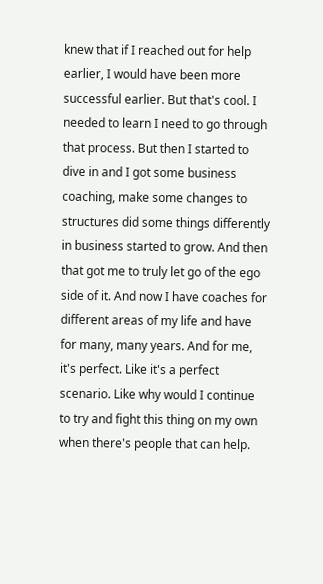knew that if I reached out for help earlier, I would have been more successful earlier. But that's cool. I needed to learn I need to go through that process. But then I started to dive in and I got some business coaching, make some changes to structures did some things differently in business started to grow. And then that got me to truly let go of the ego side of it. And now I have coaches for different areas of my life and have for many, many years. And for me, it's perfect. Like it's a perfect scenario. Like why would I continue to try and fight this thing on my own when there's people that can help.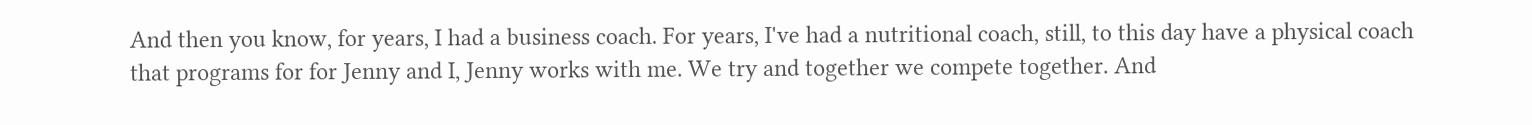And then you know, for years, I had a business coach. For years, I've had a nutritional coach, still, to this day have a physical coach that programs for for Jenny and I, Jenny works with me. We try and together we compete together. And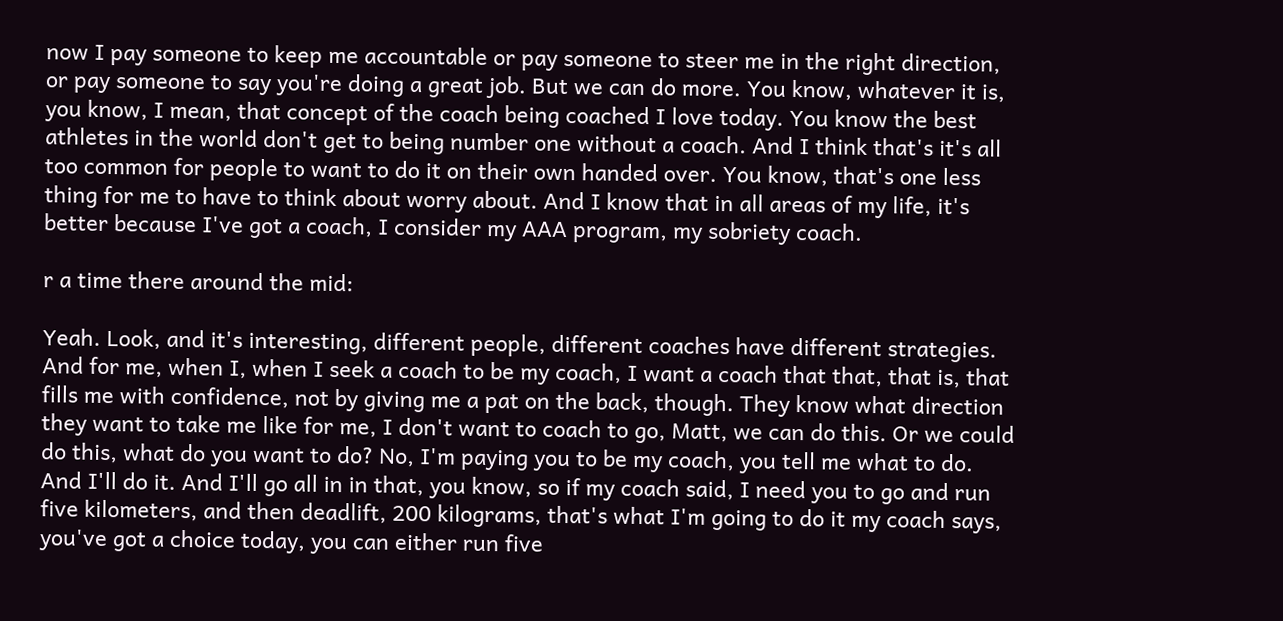now I pay someone to keep me accountable or pay someone to steer me in the right direction, or pay someone to say you're doing a great job. But we can do more. You know, whatever it is, you know, I mean, that concept of the coach being coached I love today. You know the best athletes in the world don't get to being number one without a coach. And I think that's it's all too common for people to want to do it on their own handed over. You know, that's one less thing for me to have to think about worry about. And I know that in all areas of my life, it's better because I've got a coach, I consider my AAA program, my sobriety coach.

r a time there around the mid:

Yeah. Look, and it's interesting, different people, different coaches have different strategies. And for me, when I, when I seek a coach to be my coach, I want a coach that that, that is, that fills me with confidence, not by giving me a pat on the back, though. They know what direction they want to take me like for me, I don't want to coach to go, Matt, we can do this. Or we could do this, what do you want to do? No, I'm paying you to be my coach, you tell me what to do. And I'll do it. And I'll go all in in that, you know, so if my coach said, I need you to go and run five kilometers, and then deadlift, 200 kilograms, that's what I'm going to do it my coach says, you've got a choice today, you can either run five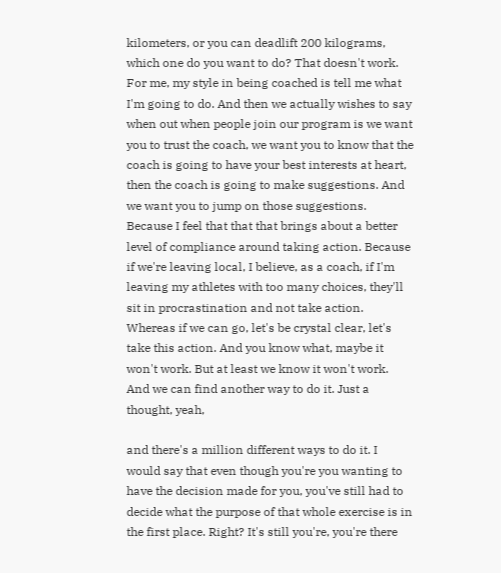kilometers, or you can deadlift 200 kilograms, which one do you want to do? That doesn't work. For me, my style in being coached is tell me what I'm going to do. And then we actually wishes to say when out when people join our program is we want you to trust the coach, we want you to know that the coach is going to have your best interests at heart, then the coach is going to make suggestions. And we want you to jump on those suggestions. Because I feel that that that brings about a better level of compliance around taking action. Because if we're leaving local, I believe, as a coach, if I'm leaving my athletes with too many choices, they'll sit in procrastination and not take action. Whereas if we can go, let's be crystal clear, let's take this action. And you know what, maybe it won't work. But at least we know it won't work. And we can find another way to do it. Just a thought, yeah,

and there's a million different ways to do it. I would say that even though you're you wanting to have the decision made for you, you've still had to decide what the purpose of that whole exercise is in the first place. Right? It's still you're, you're there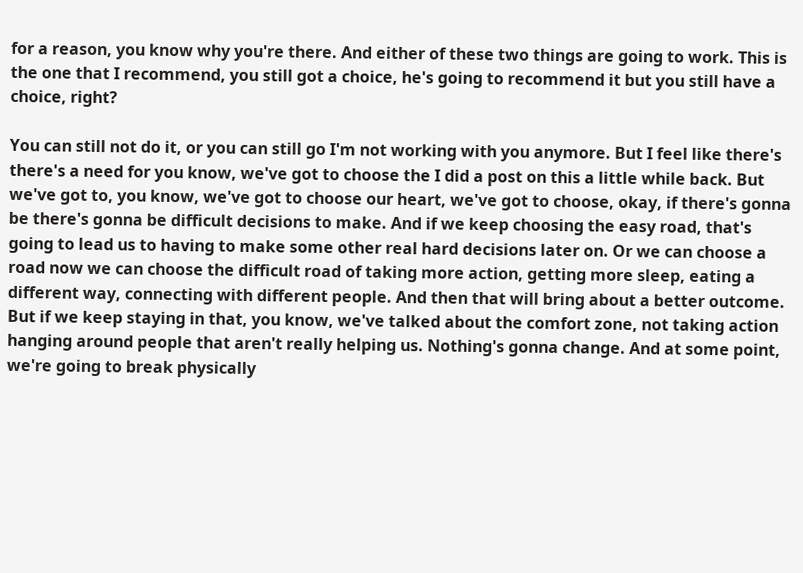for a reason, you know why you're there. And either of these two things are going to work. This is the one that I recommend, you still got a choice, he's going to recommend it but you still have a choice, right?

You can still not do it, or you can still go I'm not working with you anymore. But I feel like there's there's a need for you know, we've got to choose the I did a post on this a little while back. But we've got to, you know, we've got to choose our heart, we've got to choose, okay, if there's gonna be there's gonna be difficult decisions to make. And if we keep choosing the easy road, that's going to lead us to having to make some other real hard decisions later on. Or we can choose a road now we can choose the difficult road of taking more action, getting more sleep, eating a different way, connecting with different people. And then that will bring about a better outcome. But if we keep staying in that, you know, we've talked about the comfort zone, not taking action hanging around people that aren't really helping us. Nothing's gonna change. And at some point, we're going to break physically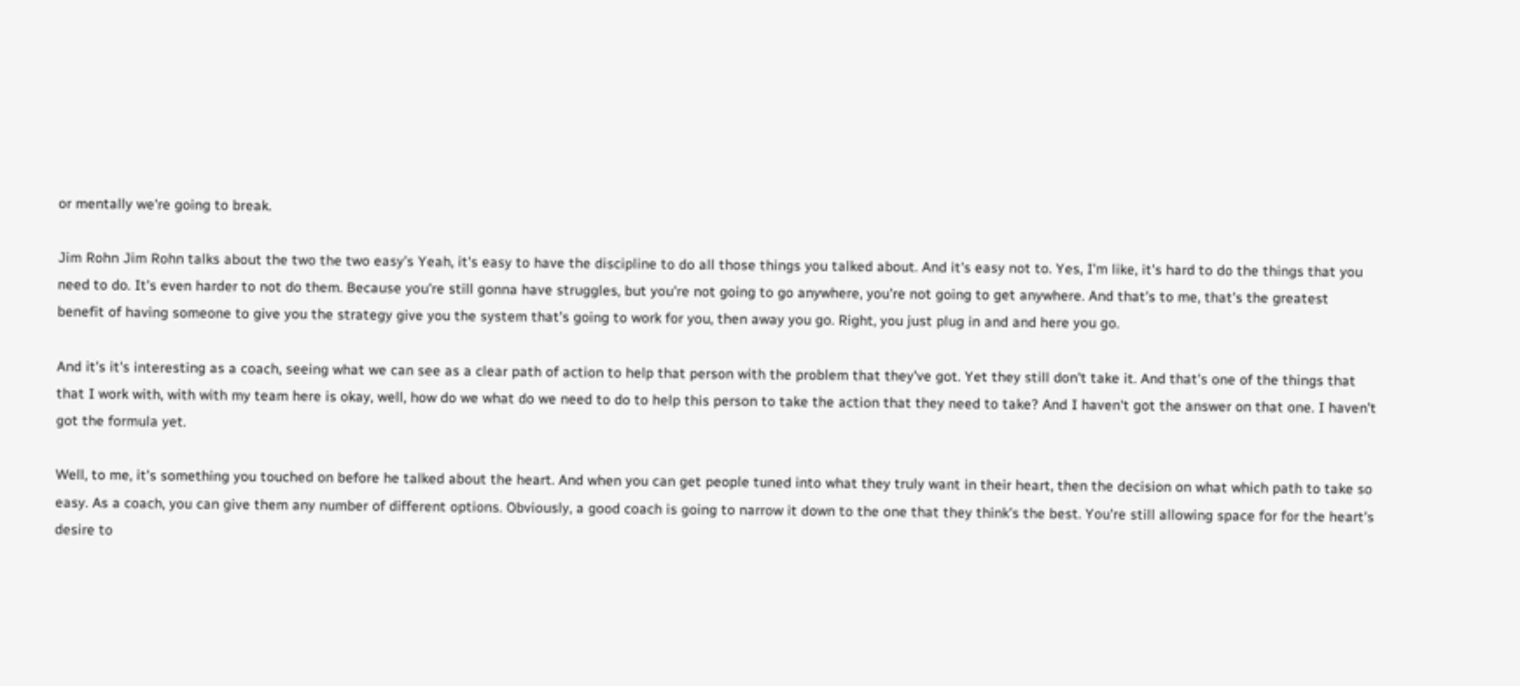or mentally we're going to break.

Jim Rohn Jim Rohn talks about the two the two easy's Yeah, it's easy to have the discipline to do all those things you talked about. And it's easy not to. Yes, I'm like, it's hard to do the things that you need to do. It's even harder to not do them. Because you're still gonna have struggles, but you're not going to go anywhere, you're not going to get anywhere. And that's to me, that's the greatest benefit of having someone to give you the strategy give you the system that's going to work for you, then away you go. Right, you just plug in and and here you go.

And it's it's interesting as a coach, seeing what we can see as a clear path of action to help that person with the problem that they've got. Yet they still don't take it. And that's one of the things that that I work with, with with my team here is okay, well, how do we what do we need to do to help this person to take the action that they need to take? And I haven't got the answer on that one. I haven't got the formula yet.

Well, to me, it's something you touched on before he talked about the heart. And when you can get people tuned into what they truly want in their heart, then the decision on what which path to take so easy. As a coach, you can give them any number of different options. Obviously, a good coach is going to narrow it down to the one that they think's the best. You're still allowing space for for the heart's desire to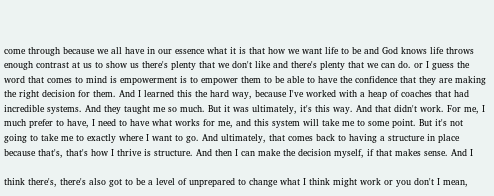come through because we all have in our essence what it is that how we want life to be and God knows life throws enough contrast at us to show us there's plenty that we don't like and there's plenty that we can do. or I guess the word that comes to mind is empowerment is to empower them to be able to have the confidence that they are making the right decision for them. And I learned this the hard way, because I've worked with a heap of coaches that had incredible systems. And they taught me so much. But it was ultimately, it's this way. And that didn't work. For me, I much prefer to have, I need to have what works for me, and this system will take me to some point. But it's not going to take me to exactly where I want to go. And ultimately, that comes back to having a structure in place because that's, that's how I thrive is structure. And then I can make the decision myself, if that makes sense. And I

think there's, there's also got to be a level of unprepared to change what I think might work or you don't I mean,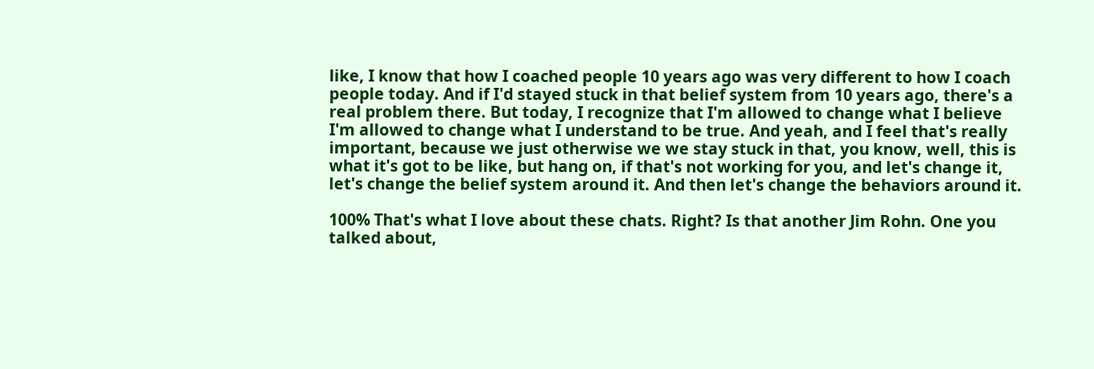like, I know that how I coached people 10 years ago was very different to how I coach people today. And if I'd stayed stuck in that belief system from 10 years ago, there's a real problem there. But today, I recognize that I'm allowed to change what I believe I'm allowed to change what I understand to be true. And yeah, and I feel that's really important, because we just otherwise we we stay stuck in that, you know, well, this is what it's got to be like, but hang on, if that's not working for you, and let's change it, let's change the belief system around it. And then let's change the behaviors around it.

100% That's what I love about these chats. Right? Is that another Jim Rohn. One you talked about,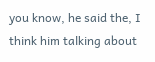you know, he said the, I think him talking about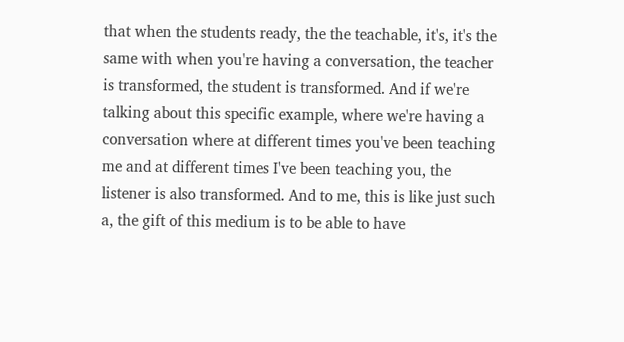that when the students ready, the the teachable, it's, it's the same with when you're having a conversation, the teacher is transformed, the student is transformed. And if we're talking about this specific example, where we're having a conversation where at different times you've been teaching me and at different times I've been teaching you, the listener is also transformed. And to me, this is like just such a, the gift of this medium is to be able to have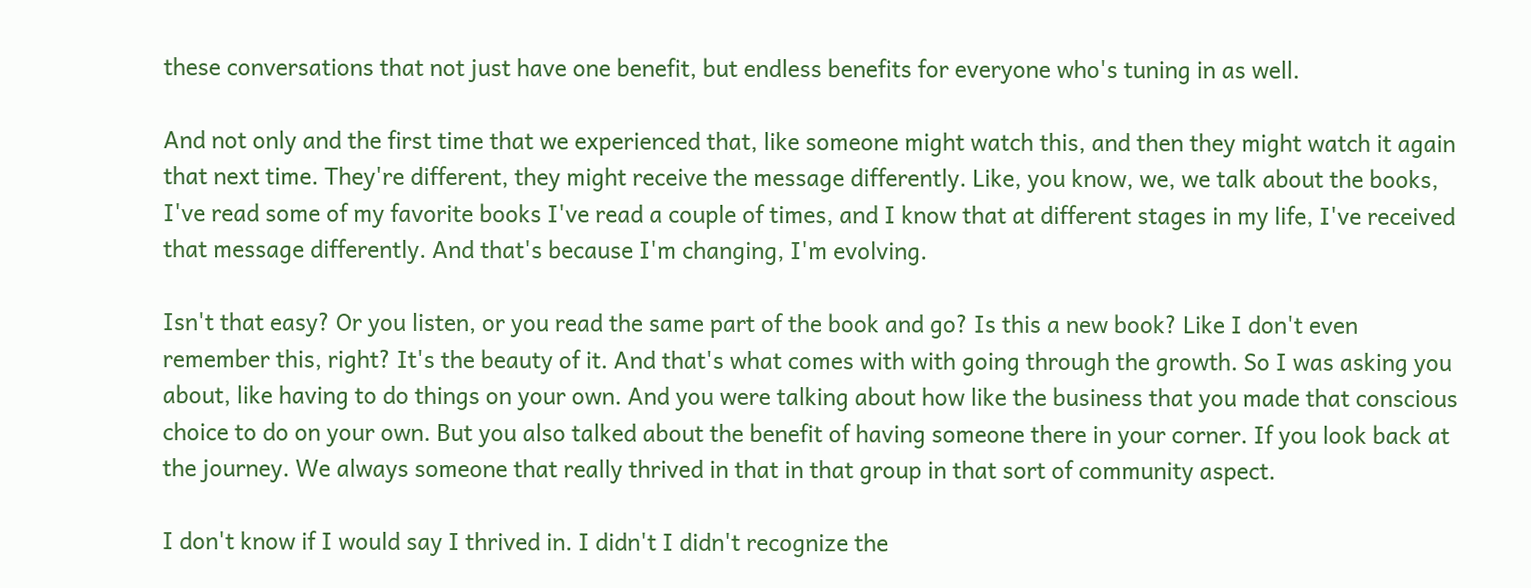these conversations that not just have one benefit, but endless benefits for everyone who's tuning in as well.

And not only and the first time that we experienced that, like someone might watch this, and then they might watch it again that next time. They're different, they might receive the message differently. Like, you know, we, we talk about the books, I've read some of my favorite books I've read a couple of times, and I know that at different stages in my life, I've received that message differently. And that's because I'm changing, I'm evolving.

Isn't that easy? Or you listen, or you read the same part of the book and go? Is this a new book? Like I don't even remember this, right? It's the beauty of it. And that's what comes with with going through the growth. So I was asking you about, like having to do things on your own. And you were talking about how like the business that you made that conscious choice to do on your own. But you also talked about the benefit of having someone there in your corner. If you look back at the journey. We always someone that really thrived in that in that group in that sort of community aspect.

I don't know if I would say I thrived in. I didn't I didn't recognize the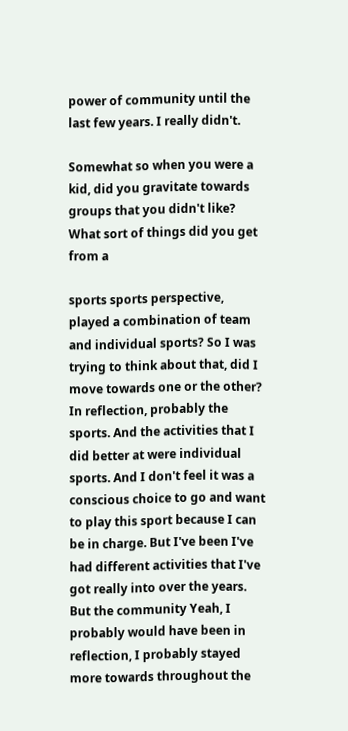power of community until the last few years. I really didn't.

Somewhat so when you were a kid, did you gravitate towards groups that you didn't like? What sort of things did you get from a

sports sports perspective, played a combination of team and individual sports? So I was trying to think about that, did I move towards one or the other? In reflection, probably the sports. And the activities that I did better at were individual sports. And I don't feel it was a conscious choice to go and want to play this sport because I can be in charge. But I've been I've had different activities that I've got really into over the years. But the community Yeah, I probably would have been in reflection, I probably stayed more towards throughout the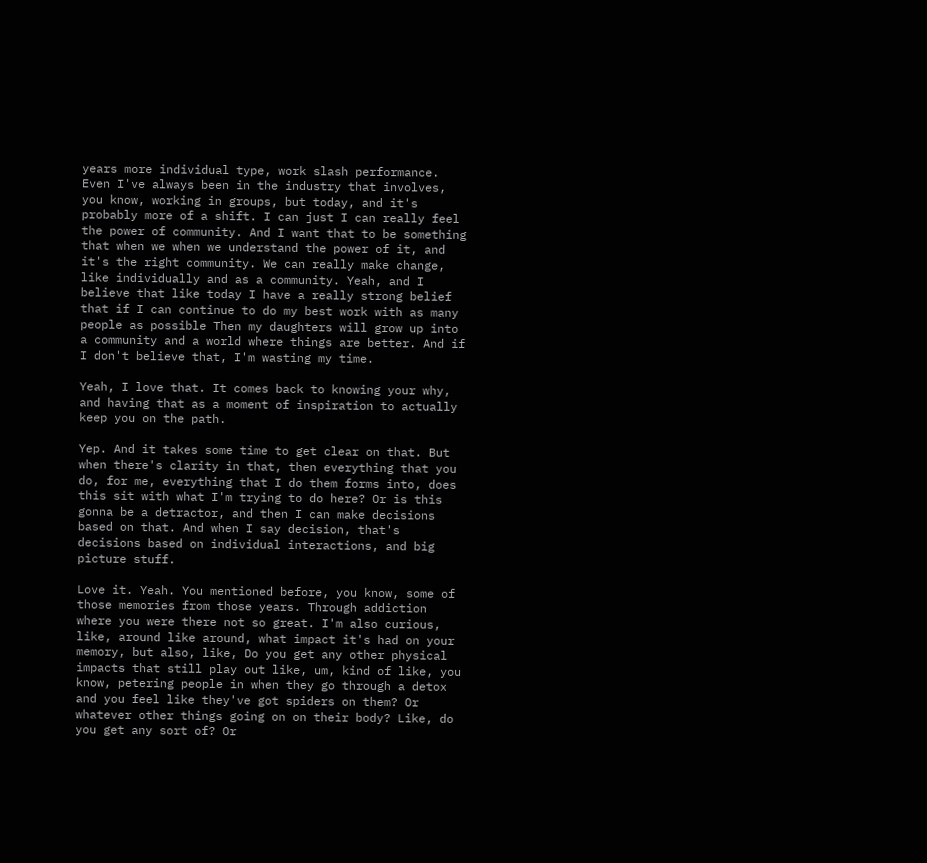years more individual type, work slash performance. Even I've always been in the industry that involves, you know, working in groups, but today, and it's probably more of a shift. I can just I can really feel the power of community. And I want that to be something that when we when we understand the power of it, and it's the right community. We can really make change, like individually and as a community. Yeah, and I believe that like today I have a really strong belief that if I can continue to do my best work with as many people as possible Then my daughters will grow up into a community and a world where things are better. And if I don't believe that, I'm wasting my time.

Yeah, I love that. It comes back to knowing your why, and having that as a moment of inspiration to actually keep you on the path.

Yep. And it takes some time to get clear on that. But when there's clarity in that, then everything that you do, for me, everything that I do them forms into, does this sit with what I'm trying to do here? Or is this gonna be a detractor, and then I can make decisions based on that. And when I say decision, that's decisions based on individual interactions, and big picture stuff.

Love it. Yeah. You mentioned before, you know, some of those memories from those years. Through addiction where you were there not so great. I'm also curious, like, around like around, what impact it's had on your memory, but also, like, Do you get any other physical impacts that still play out like, um, kind of like, you know, petering people in when they go through a detox and you feel like they've got spiders on them? Or whatever other things going on on their body? Like, do you get any sort of? Or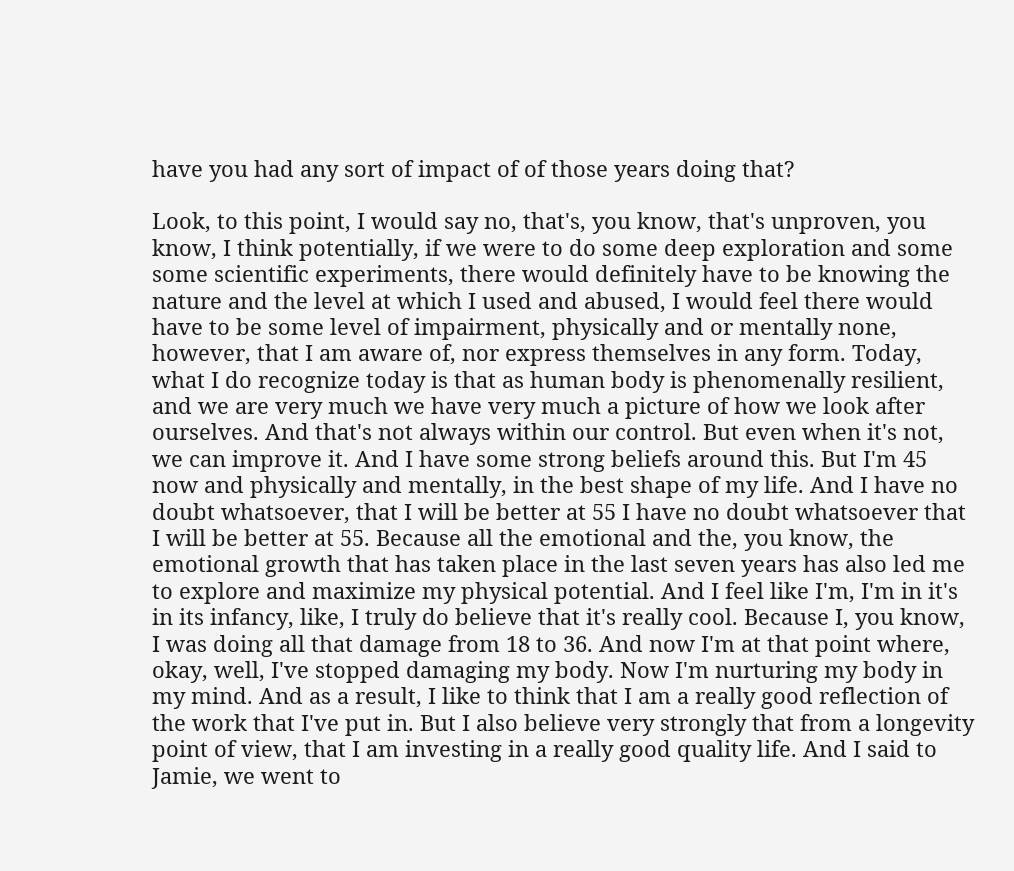have you had any sort of impact of of those years doing that?

Look, to this point, I would say no, that's, you know, that's unproven, you know, I think potentially, if we were to do some deep exploration and some some scientific experiments, there would definitely have to be knowing the nature and the level at which I used and abused, I would feel there would have to be some level of impairment, physically and or mentally none, however, that I am aware of, nor express themselves in any form. Today, what I do recognize today is that as human body is phenomenally resilient, and we are very much we have very much a picture of how we look after ourselves. And that's not always within our control. But even when it's not, we can improve it. And I have some strong beliefs around this. But I'm 45 now and physically and mentally, in the best shape of my life. And I have no doubt whatsoever, that I will be better at 55 I have no doubt whatsoever that I will be better at 55. Because all the emotional and the, you know, the emotional growth that has taken place in the last seven years has also led me to explore and maximize my physical potential. And I feel like I'm, I'm in it's in its infancy, like, I truly do believe that it's really cool. Because I, you know, I was doing all that damage from 18 to 36. And now I'm at that point where, okay, well, I've stopped damaging my body. Now I'm nurturing my body in my mind. And as a result, I like to think that I am a really good reflection of the work that I've put in. But I also believe very strongly that from a longevity point of view, that I am investing in a really good quality life. And I said to Jamie, we went to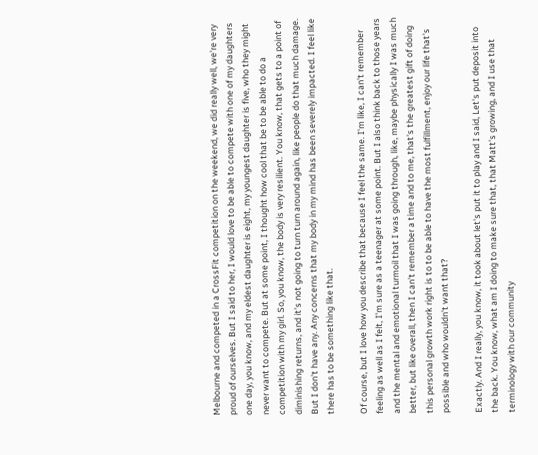Melbourne and competed in a CrossFit competition on the weekend, we did really well, we're very proud of ourselves. But I said to her, I would love to be able to compete with one of my daughters one day, you know, and my eldest daughter is eight, my youngest daughter is five, who they might never want to compete. But at some point, I thought how cool that be to be able to do a competition with my girl. So, you know, the body is very resilient. You know, that gets to a point of diminishing returns, and it's not going to turn turn around again, like people do that much damage. But I don't have any. Any concerns that my body in my mind has been severely impacted. I feel like there has to be something like that.

Of course, but I love how you describe that because I feel the same. I'm like, I can't remember feeling as well as I felt, I'm sure as a teenager at some point. But I also think back to those years and the mental and emotional turmoil that I was going through, like, maybe physically I was much better, but like overall, then I can't remember a time and to me, that's the greatest gift of doing this personal growth work right is to to be able to have the most fulfillment, enjoy our life that's possible and who wouldn't want that?

Exactly. And I really, you know, it took about let's put it to play and I said, Let's put deposit into the back. You know, what am I doing to make sure that, that Matt's growing, and I use that terminology with our community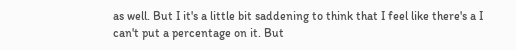as well. But I it's a little bit saddening to think that I feel like there's a I can't put a percentage on it. But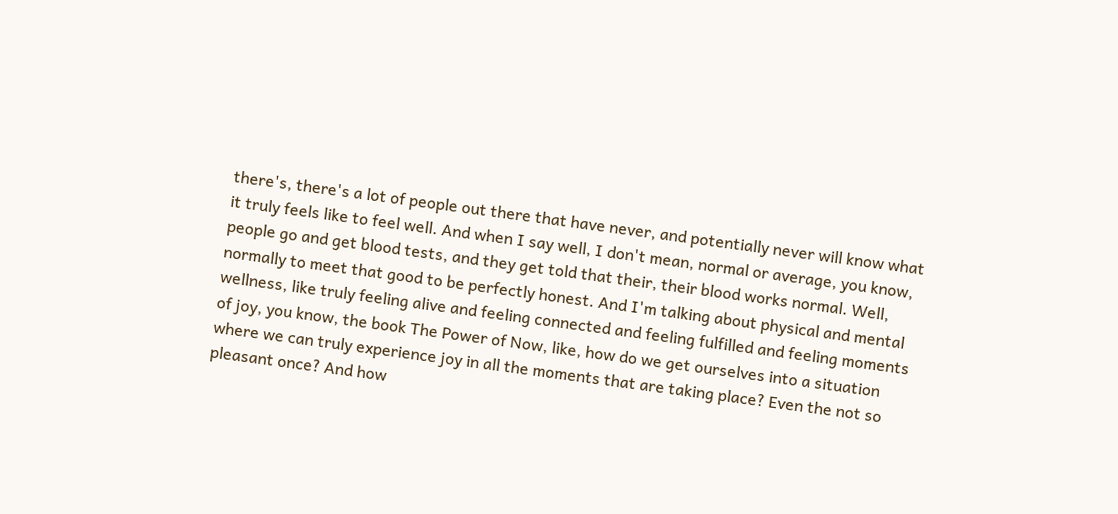there's, there's a lot of people out there that have never, and potentially never will know what it truly feels like to feel well. And when I say well, I don't mean, normal or average, you know, people go and get blood tests, and they get told that their, their blood works normal. Well, normally to meet that good to be perfectly honest. And I'm talking about physical and mental wellness, like truly feeling alive and feeling connected and feeling fulfilled and feeling moments of joy, you know, the book The Power of Now, like, how do we get ourselves into a situation where we can truly experience joy in all the moments that are taking place? Even the not so pleasant once? And how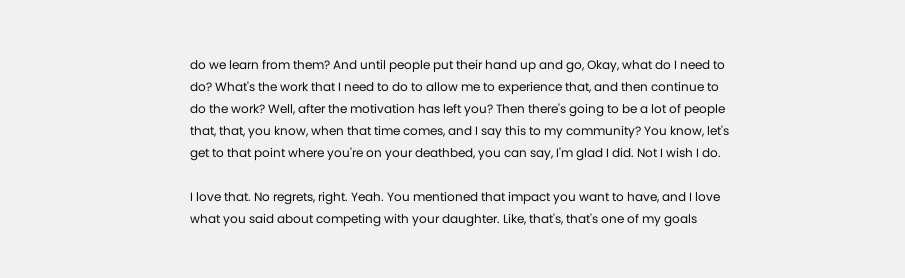do we learn from them? And until people put their hand up and go, Okay, what do I need to do? What's the work that I need to do to allow me to experience that, and then continue to do the work? Well, after the motivation has left you? Then there's going to be a lot of people that, that, you know, when that time comes, and I say this to my community? You know, let's get to that point where you're on your deathbed, you can say, I'm glad I did. Not I wish I do.

I love that. No regrets, right. Yeah. You mentioned that impact you want to have, and I love what you said about competing with your daughter. Like, that's, that's one of my goals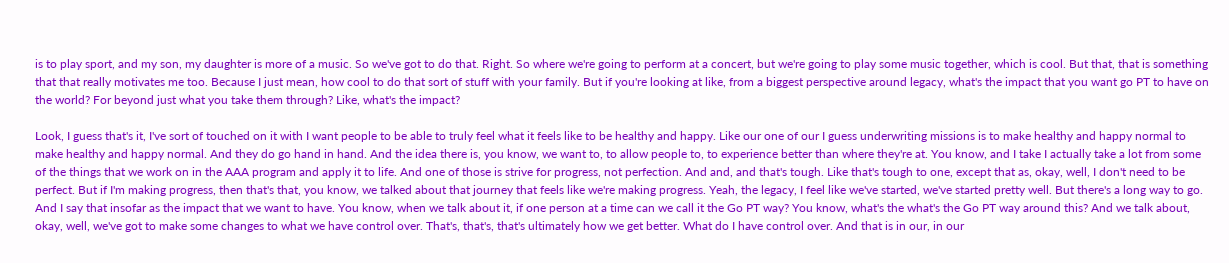is to play sport, and my son, my daughter is more of a music. So we've got to do that. Right. So where we're going to perform at a concert, but we're going to play some music together, which is cool. But that, that is something that that really motivates me too. Because I just mean, how cool to do that sort of stuff with your family. But if you're looking at like, from a biggest perspective around legacy, what's the impact that you want go PT to have on the world? For beyond just what you take them through? Like, what's the impact?

Look, I guess that's it, I've sort of touched on it with I want people to be able to truly feel what it feels like to be healthy and happy. Like our one of our I guess underwriting missions is to make healthy and happy normal to make healthy and happy normal. And they do go hand in hand. And the idea there is, you know, we want to, to allow people to, to experience better than where they're at. You know, and I take I actually take a lot from some of the things that we work on in the AAA program and apply it to life. And one of those is strive for progress, not perfection. And and, and that's tough. Like that's tough to one, except that as, okay, well, I don't need to be perfect. But if I'm making progress, then that's that, you know, we talked about that journey that feels like we're making progress. Yeah, the legacy, I feel like we've started, we've started pretty well. But there's a long way to go. And I say that insofar as the impact that we want to have. You know, when we talk about it, if one person at a time can we call it the Go PT way? You know, what's the what's the Go PT way around this? And we talk about, okay, well, we've got to make some changes to what we have control over. That's, that's, that's ultimately how we get better. What do I have control over. And that is in our, in our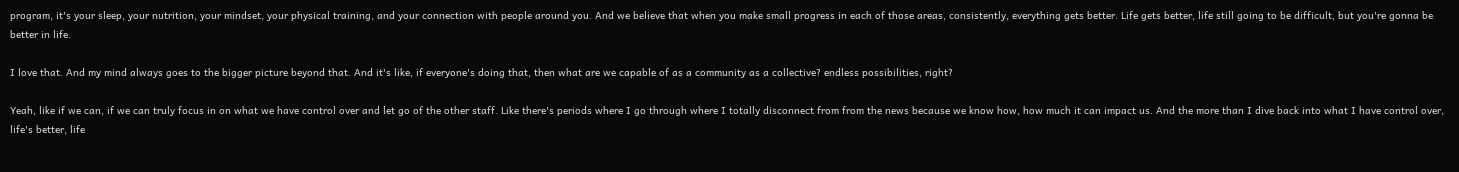program, it's your sleep, your nutrition, your mindset, your physical training, and your connection with people around you. And we believe that when you make small progress in each of those areas, consistently, everything gets better. Life gets better, life still going to be difficult, but you're gonna be better in life.

I love that. And my mind always goes to the bigger picture beyond that. And it's like, if everyone's doing that, then what are we capable of as a community as a collective? endless possibilities, right?

Yeah, like if we can, if we can truly focus in on what we have control over and let go of the other staff. Like there's periods where I go through where I totally disconnect from from the news because we know how, how much it can impact us. And the more than I dive back into what I have control over, life's better, life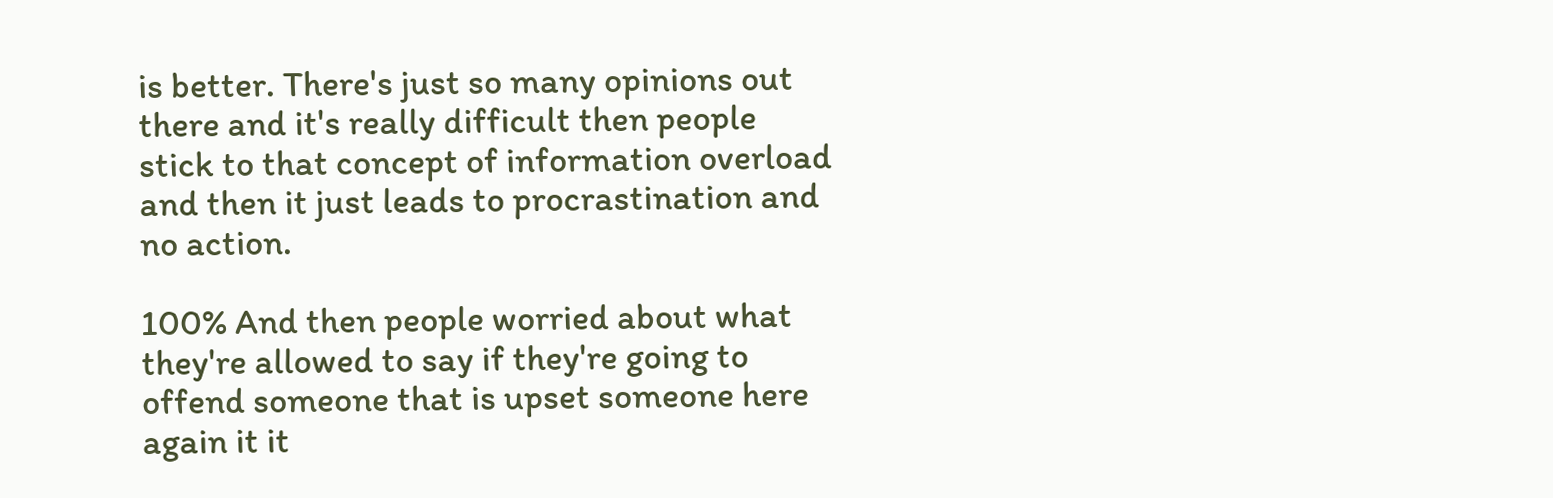is better. There's just so many opinions out there and it's really difficult then people stick to that concept of information overload and then it just leads to procrastination and no action.

100% And then people worried about what they're allowed to say if they're going to offend someone that is upset someone here again it it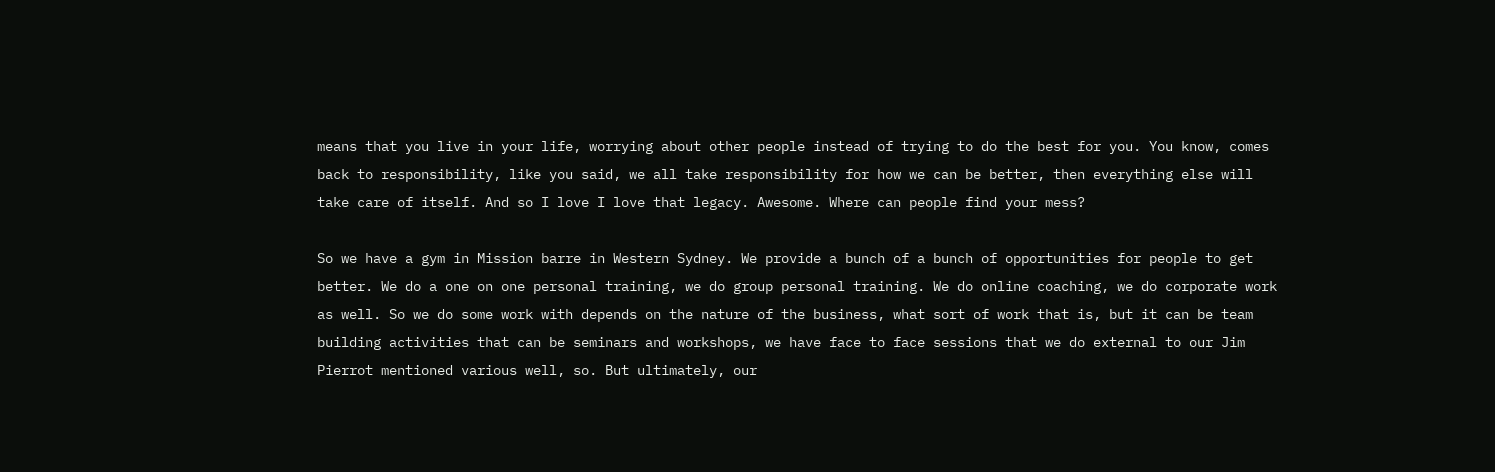means that you live in your life, worrying about other people instead of trying to do the best for you. You know, comes back to responsibility, like you said, we all take responsibility for how we can be better, then everything else will take care of itself. And so I love I love that legacy. Awesome. Where can people find your mess?

So we have a gym in Mission barre in Western Sydney. We provide a bunch of a bunch of opportunities for people to get better. We do a one on one personal training, we do group personal training. We do online coaching, we do corporate work as well. So we do some work with depends on the nature of the business, what sort of work that is, but it can be team building activities that can be seminars and workshops, we have face to face sessions that we do external to our Jim Pierrot mentioned various well, so. But ultimately, our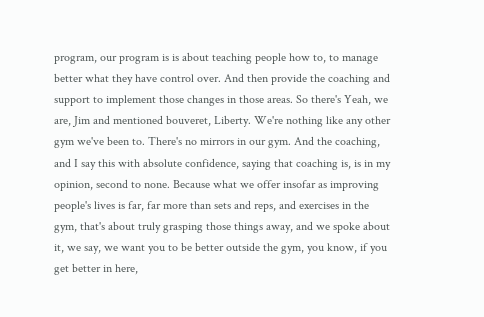program, our program is is about teaching people how to, to manage better what they have control over. And then provide the coaching and support to implement those changes in those areas. So there's Yeah, we are, Jim and mentioned bouveret, Liberty. We're nothing like any other gym we've been to. There's no mirrors in our gym. And the coaching, and I say this with absolute confidence, saying that coaching is, is in my opinion, second to none. Because what we offer insofar as improving people's lives is far, far more than sets and reps, and exercises in the gym, that's about truly grasping those things away, and we spoke about it, we say, we want you to be better outside the gym, you know, if you get better in here,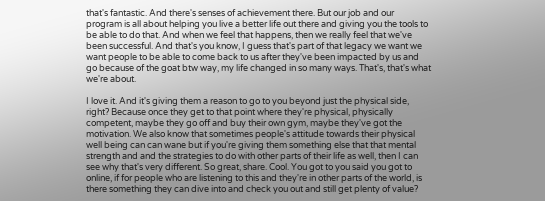that's fantastic. And there's senses of achievement there. But our job and our program is all about helping you live a better life out there and giving you the tools to be able to do that. And when we feel that happens, then we really feel that we've been successful. And that's you know, I guess that's part of that legacy we want we want people to be able to come back to us after they've been impacted by us and go because of the goat btw way, my life changed in so many ways. That's, that's what we're about.

I love it. And it's giving them a reason to go to you beyond just the physical side, right? Because once they get to that point where they're physical, physically competent, maybe they go off and buy their own gym, maybe they've got the motivation. We also know that sometimes people's attitude towards their physical well being can can wane but if you're giving them something else that that mental strength and and the strategies to do with other parts of their life as well, then I can see why that's very different. So great, share. Cool. You got to you said you got to online, if for people who are listening to this and they're in other parts of the world, is there something they can dive into and check you out and still get plenty of value?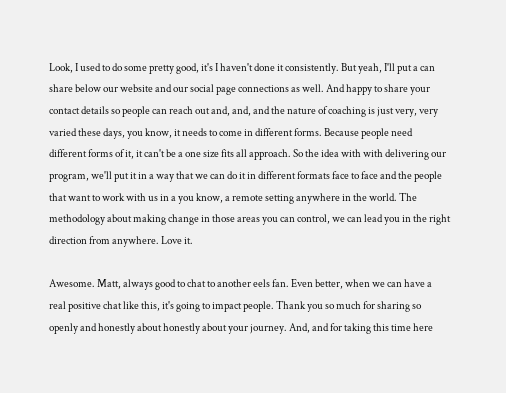Look, I used to do some pretty good, it's I haven't done it consistently. But yeah, I'll put a can share below our website and our social page connections as well. And happy to share your contact details so people can reach out and, and, and the nature of coaching is just very, very varied these days, you know, it needs to come in different forms. Because people need different forms of it, it can't be a one size fits all approach. So the idea with with delivering our program, we'll put it in a way that we can do it in different formats face to face and the people that want to work with us in a you know, a remote setting anywhere in the world. The methodology about making change in those areas you can control, we can lead you in the right direction from anywhere. Love it.

Awesome. Matt, always good to chat to another eels fan. Even better, when we can have a real positive chat like this, it's going to impact people. Thank you so much for sharing so openly and honestly about honestly about your journey. And, and for taking this time here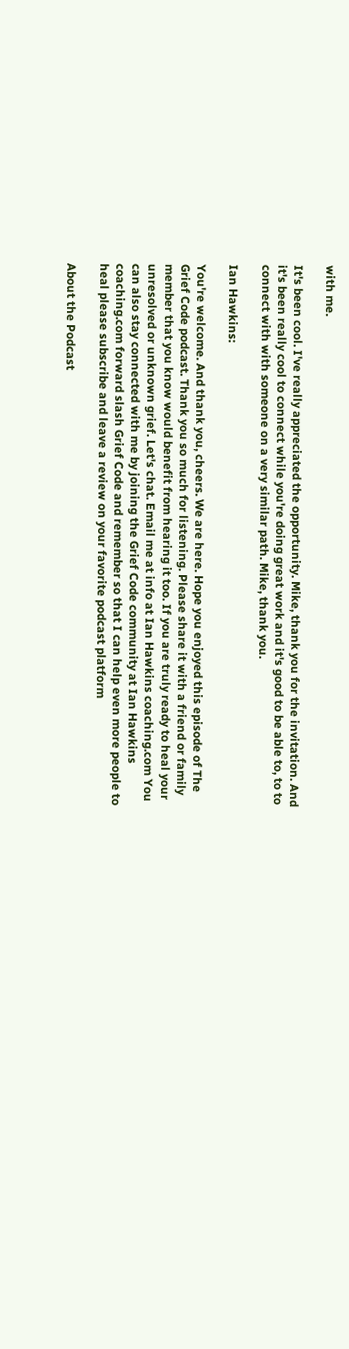with me.

It's been cool. I've really appreciated the opportunity. Mike, thank you for the invitation. And it's been really cool to connect while you're doing great work and it's good to be able to, to to connect with with someone on a very similar path. Mike, thank you.

Ian Hawkins:

You're welcome. And thank you, cheers. We are here. Hope you enjoyed this episode of The Grief Code podcast. Thank you so much for listening. Please share it with a friend or family member that you know would benefit from hearing it too. If you are truly ready to heal your unresolved or unknown grief. Let's chat. Email me at info at Ian Hawkins coaching.com You can also stay connected with me by joining the Grief Code community at Ian Hawkins coaching.com forward slash Grief Code and remember so that I can help even more people to heal please subscribe and leave a review on your favorite podcast platform

About the Podcast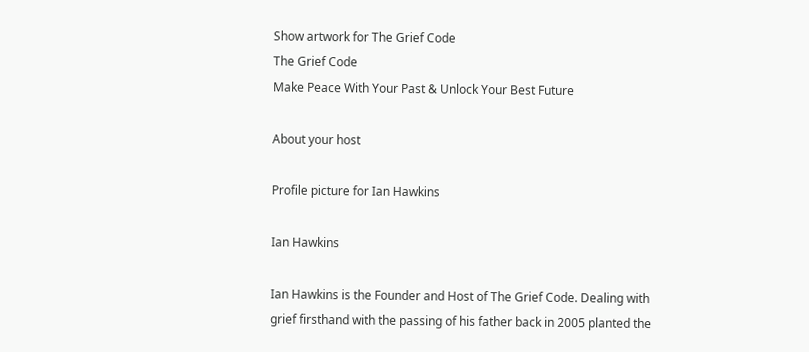Show artwork for The Grief Code
The Grief Code
Make Peace With Your Past & Unlock Your Best Future

About your host

Profile picture for Ian Hawkins

Ian Hawkins

Ian Hawkins is the Founder and Host of The Grief Code. Dealing with grief firsthand with the passing of his father back in 2005 planted the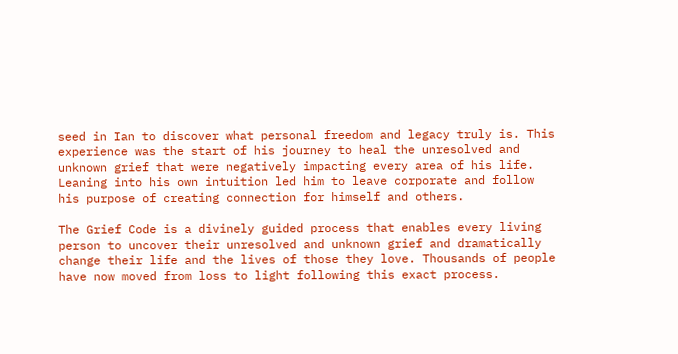seed in Ian to discover what personal freedom and legacy truly is. This experience was the start of his journey to heal the unresolved and unknown grief that were negatively impacting every area of his life. Leaning into his own intuition led him to leave corporate and follow his purpose of creating connection for himself and others.

The Grief Code is a divinely guided process that enables every living person to uncover their unresolved and unknown grief and dramatically change their life and the lives of those they love. Thousands of people have now moved from loss to light following this exact process.